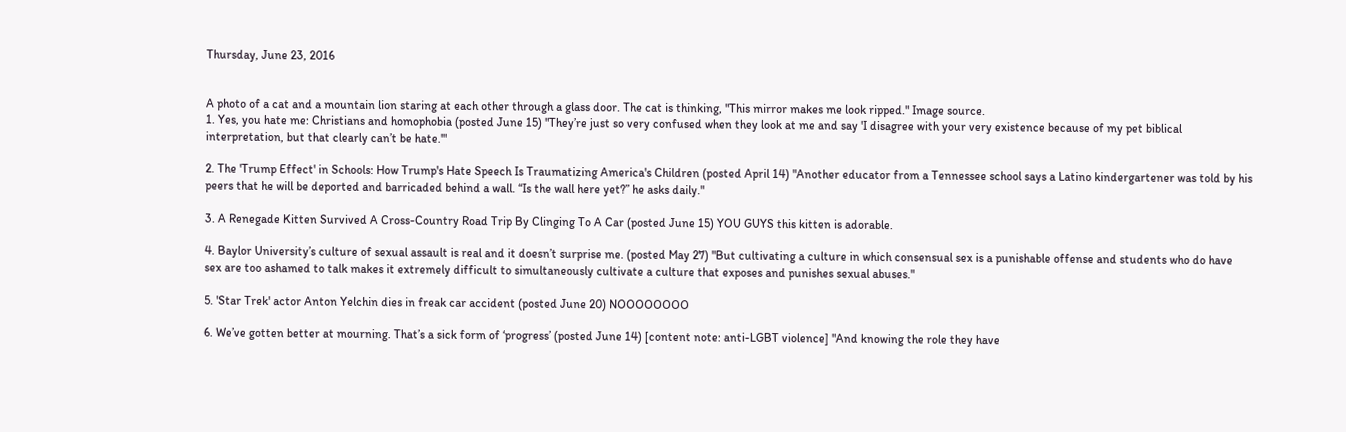Thursday, June 23, 2016


A photo of a cat and a mountain lion staring at each other through a glass door. The cat is thinking, "This mirror makes me look ripped." Image source.
1. Yes, you hate me: Christians and homophobia (posted June 15) "They’re just so very confused when they look at me and say 'I disagree with your very existence because of my pet biblical interpretation, but that clearly can’t be hate.'"

2. The 'Trump Effect' in Schools: How Trump's Hate Speech Is Traumatizing America's Children (posted April 14) "Another educator from a Tennessee school says a Latino kindergartener was told by his peers that he will be deported and barricaded behind a wall. “Is the wall here yet?” he asks daily."

3. A Renegade Kitten Survived A Cross-Country Road Trip By Clinging To A Car (posted June 15) YOU GUYS this kitten is adorable.

4. Baylor University’s culture of sexual assault is real and it doesn’t surprise me. (posted May 27) "But cultivating a culture in which consensual sex is a punishable offense and students who do have sex are too ashamed to talk makes it extremely difficult to simultaneously cultivate a culture that exposes and punishes sexual abuses."

5. 'Star Trek' actor Anton Yelchin dies in freak car accident (posted June 20) NOOOOOOOO

6. We’ve gotten better at mourning. That’s a sick form of ‘progress’ (posted June 14) [content note: anti-LGBT violence] "And knowing the role they have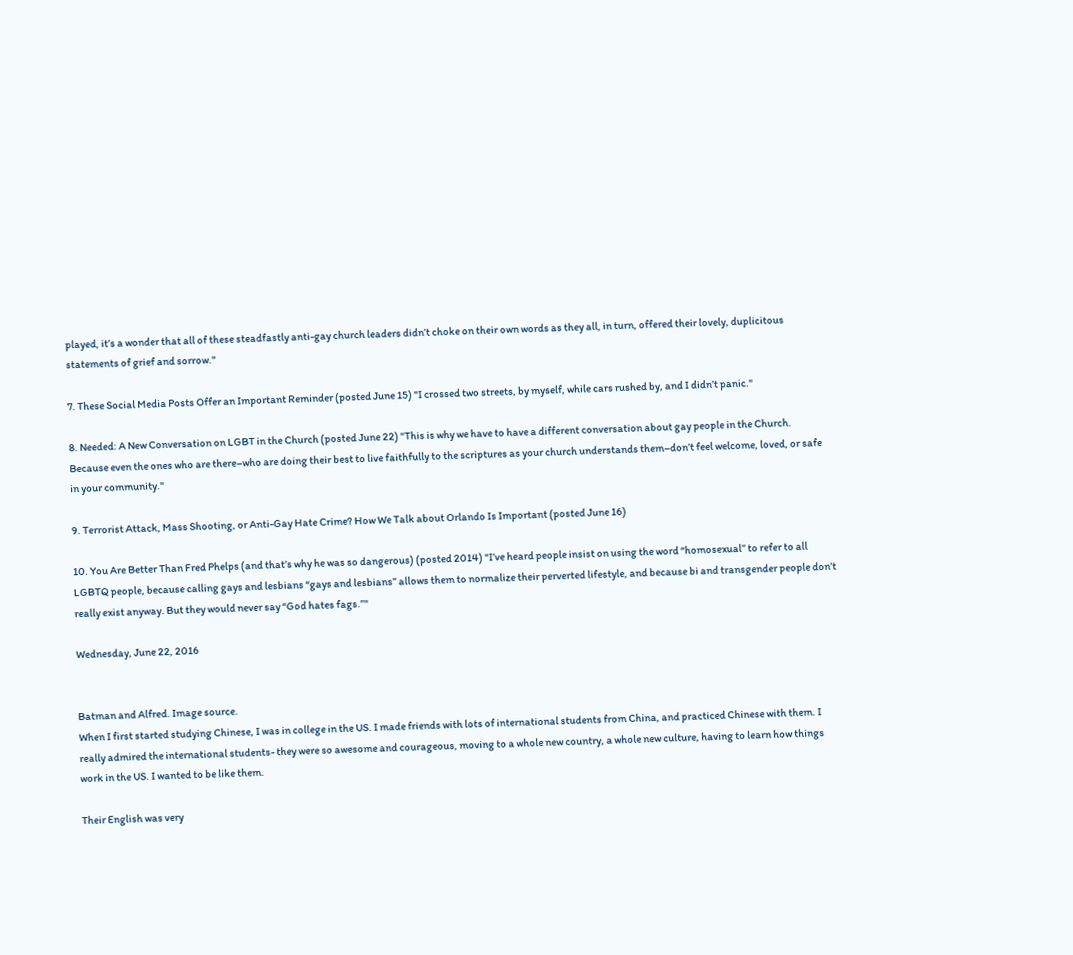played, it’s a wonder that all of these steadfastly anti-gay church leaders didn’t choke on their own words as they all, in turn, offered their lovely, duplicitous statements of grief and sorrow."

7. These Social Media Posts Offer an Important Reminder (posted June 15) "I crossed two streets, by myself, while cars rushed by, and I didn’t panic."

8. Needed: A New Conversation on LGBT in the Church (posted June 22) "This is why we have to have a different conversation about gay people in the Church. Because even the ones who are there–who are doing their best to live faithfully to the scriptures as your church understands them–don’t feel welcome, loved, or safe in your community."

9. Terrorist Attack, Mass Shooting, or Anti-Gay Hate Crime? How We Talk about Orlando Is Important (posted June 16)

10. You Are Better Than Fred Phelps (and that’s why he was so dangerous) (posted 2014) "I’ve heard people insist on using the word “homosexual” to refer to all LGBTQ people, because calling gays and lesbians “gays and lesbians” allows them to normalize their perverted lifestyle, and because bi and transgender people don’t really exist anyway. But they would never say “God hates fags.”"

Wednesday, June 22, 2016


Batman and Alfred. Image source.
When I first started studying Chinese, I was in college in the US. I made friends with lots of international students from China, and practiced Chinese with them. I really admired the international students- they were so awesome and courageous, moving to a whole new country, a whole new culture, having to learn how things work in the US. I wanted to be like them.

Their English was very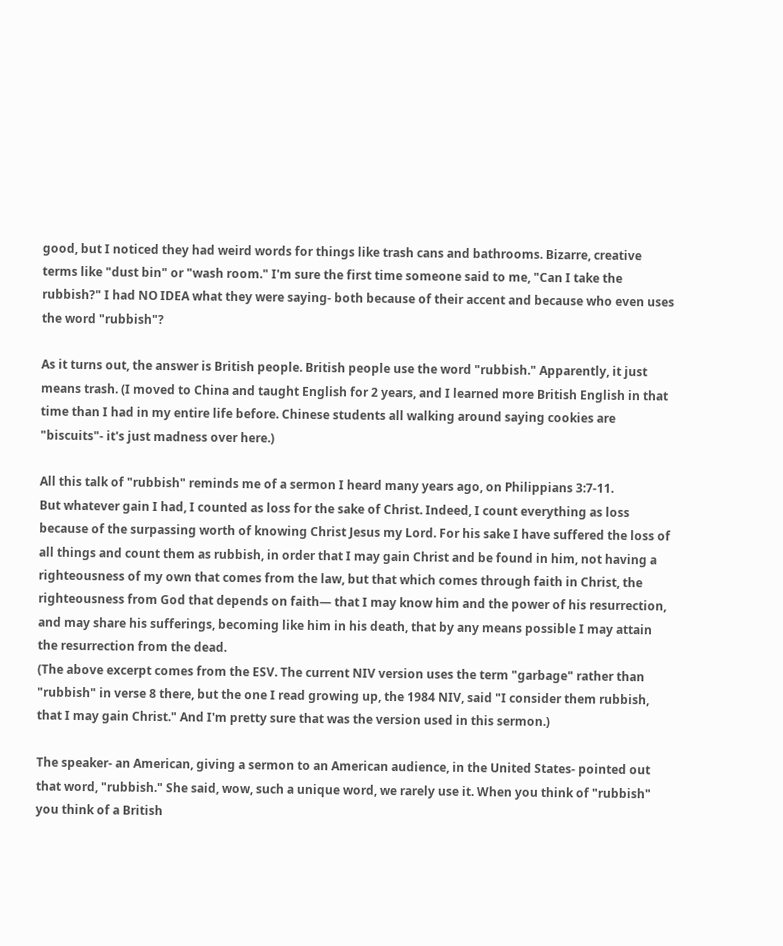good, but I noticed they had weird words for things like trash cans and bathrooms. Bizarre, creative terms like "dust bin" or "wash room." I'm sure the first time someone said to me, "Can I take the rubbish?" I had NO IDEA what they were saying- both because of their accent and because who even uses the word "rubbish"?

As it turns out, the answer is British people. British people use the word "rubbish." Apparently, it just means trash. (I moved to China and taught English for 2 years, and I learned more British English in that time than I had in my entire life before. Chinese students all walking around saying cookies are "biscuits"- it's just madness over here.)

All this talk of "rubbish" reminds me of a sermon I heard many years ago, on Philippians 3:7-11.
But whatever gain I had, I counted as loss for the sake of Christ. Indeed, I count everything as loss because of the surpassing worth of knowing Christ Jesus my Lord. For his sake I have suffered the loss of all things and count them as rubbish, in order that I may gain Christ and be found in him, not having a righteousness of my own that comes from the law, but that which comes through faith in Christ, the righteousness from God that depends on faith— that I may know him and the power of his resurrection, and may share his sufferings, becoming like him in his death, that by any means possible I may attain the resurrection from the dead.
(The above excerpt comes from the ESV. The current NIV version uses the term "garbage" rather than "rubbish" in verse 8 there, but the one I read growing up, the 1984 NIV, said "I consider them rubbish, that I may gain Christ." And I'm pretty sure that was the version used in this sermon.)

The speaker- an American, giving a sermon to an American audience, in the United States- pointed out that word, "rubbish." She said, wow, such a unique word, we rarely use it. When you think of "rubbish" you think of a British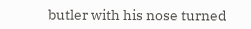butler with his nose turned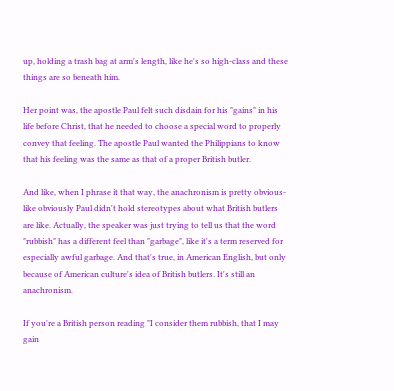up, holding a trash bag at arm's length, like he's so high-class and these things are so beneath him.

Her point was, the apostle Paul felt such disdain for his "gains" in his life before Christ, that he needed to choose a special word to properly convey that feeling. The apostle Paul wanted the Philippians to know that his feeling was the same as that of a proper British butler.

And like, when I phrase it that way, the anachronism is pretty obvious- like obviously Paul didn't hold stereotypes about what British butlers are like. Actually, the speaker was just trying to tell us that the word "rubbish" has a different feel than "garbage", like it's a term reserved for especially awful garbage. And that's true, in American English, but only because of American culture's idea of British butlers. It's still an anachronism.

If you're a British person reading "I consider them rubbish, that I may gain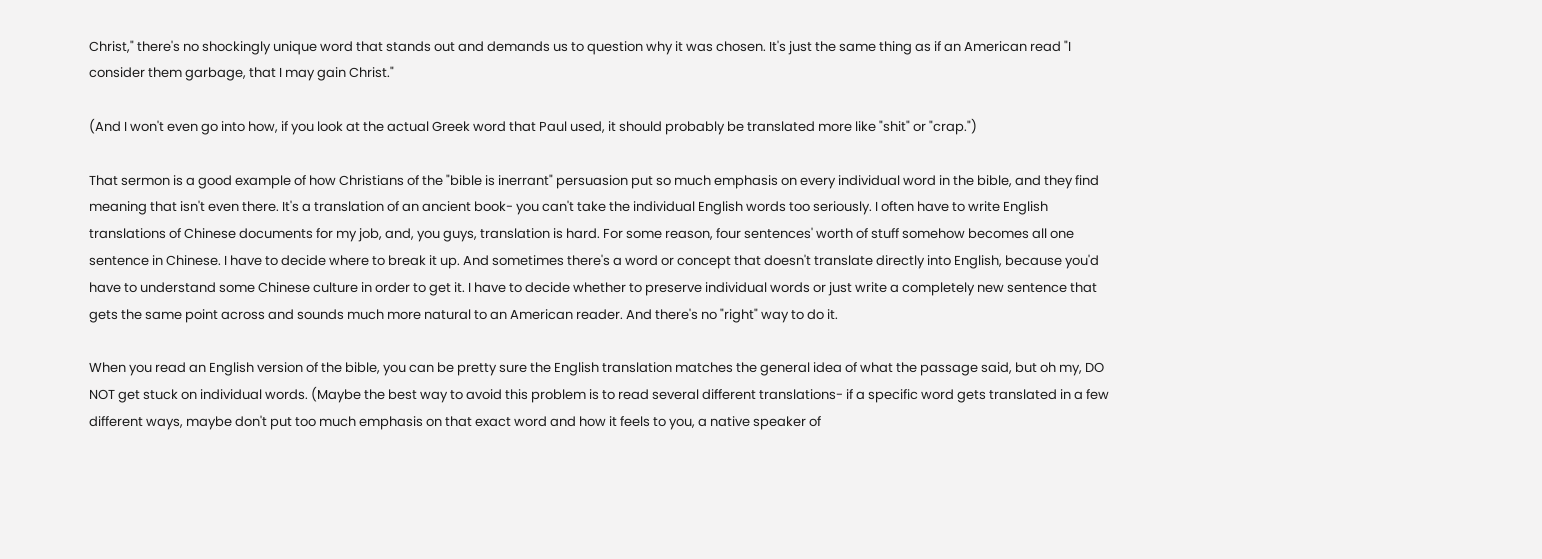Christ," there's no shockingly unique word that stands out and demands us to question why it was chosen. It's just the same thing as if an American read "I consider them garbage, that I may gain Christ."

(And I won't even go into how, if you look at the actual Greek word that Paul used, it should probably be translated more like "shit" or "crap.")

That sermon is a good example of how Christians of the "bible is inerrant" persuasion put so much emphasis on every individual word in the bible, and they find meaning that isn't even there. It's a translation of an ancient book- you can't take the individual English words too seriously. I often have to write English translations of Chinese documents for my job, and, you guys, translation is hard. For some reason, four sentences' worth of stuff somehow becomes all one sentence in Chinese. I have to decide where to break it up. And sometimes there's a word or concept that doesn't translate directly into English, because you'd have to understand some Chinese culture in order to get it. I have to decide whether to preserve individual words or just write a completely new sentence that gets the same point across and sounds much more natural to an American reader. And there's no "right" way to do it.

When you read an English version of the bible, you can be pretty sure the English translation matches the general idea of what the passage said, but oh my, DO NOT get stuck on individual words. (Maybe the best way to avoid this problem is to read several different translations- if a specific word gets translated in a few different ways, maybe don't put too much emphasis on that exact word and how it feels to you, a native speaker of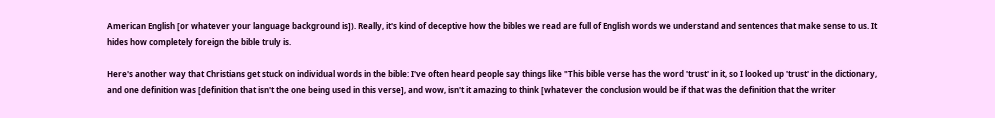American English [or whatever your language background is]). Really, it's kind of deceptive how the bibles we read are full of English words we understand and sentences that make sense to us. It hides how completely foreign the bible truly is.

Here's another way that Christians get stuck on individual words in the bible: I've often heard people say things like "This bible verse has the word 'trust' in it, so I looked up 'trust' in the dictionary, and one definition was [definition that isn't the one being used in this verse], and wow, isn't it amazing to think [whatever the conclusion would be if that was the definition that the writer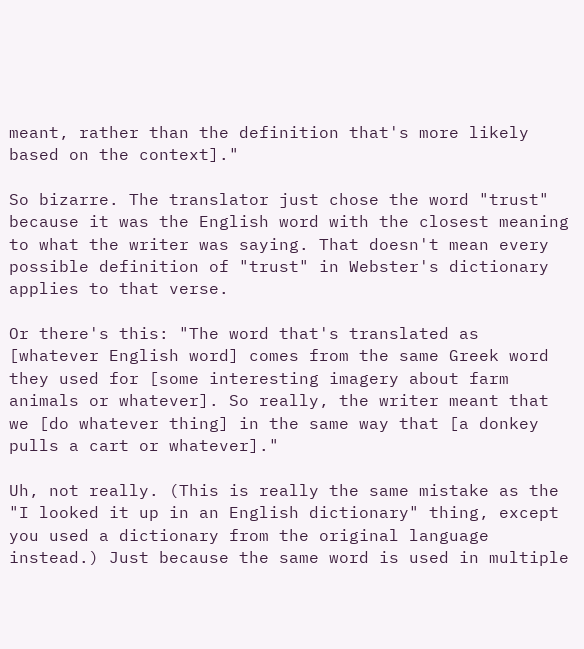meant, rather than the definition that's more likely based on the context]."

So bizarre. The translator just chose the word "trust" because it was the English word with the closest meaning to what the writer was saying. That doesn't mean every possible definition of "trust" in Webster's dictionary applies to that verse.

Or there's this: "The word that's translated as [whatever English word] comes from the same Greek word they used for [some interesting imagery about farm animals or whatever]. So really, the writer meant that we [do whatever thing] in the same way that [a donkey pulls a cart or whatever]."

Uh, not really. (This is really the same mistake as the "I looked it up in an English dictionary" thing, except you used a dictionary from the original language instead.) Just because the same word is used in multiple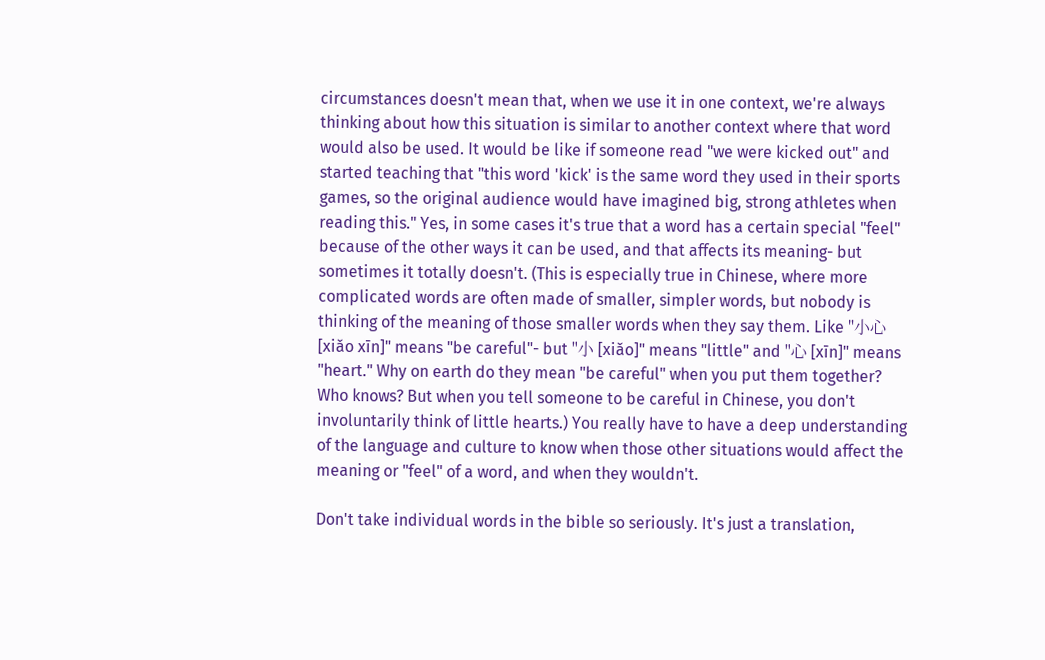circumstances doesn't mean that, when we use it in one context, we're always thinking about how this situation is similar to another context where that word would also be used. It would be like if someone read "we were kicked out" and started teaching that "this word 'kick' is the same word they used in their sports games, so the original audience would have imagined big, strong athletes when reading this." Yes, in some cases it's true that a word has a certain special "feel" because of the other ways it can be used, and that affects its meaning- but sometimes it totally doesn't. (This is especially true in Chinese, where more complicated words are often made of smaller, simpler words, but nobody is thinking of the meaning of those smaller words when they say them. Like "小心 [xiǎo xīn]" means "be careful"- but "小 [xiǎo]" means "little" and "心 [xīn]" means "heart." Why on earth do they mean "be careful" when you put them together? Who knows? But when you tell someone to be careful in Chinese, you don't involuntarily think of little hearts.) You really have to have a deep understanding of the language and culture to know when those other situations would affect the meaning or "feel" of a word, and when they wouldn't.

Don't take individual words in the bible so seriously. It's just a translation,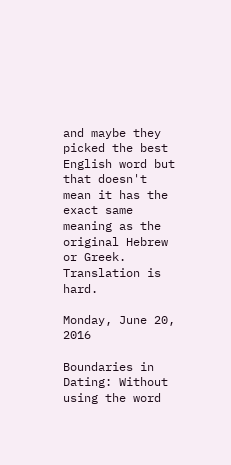and maybe they picked the best English word but that doesn't mean it has the exact same meaning as the original Hebrew or Greek. Translation is hard.

Monday, June 20, 2016

Boundaries in Dating: Without using the word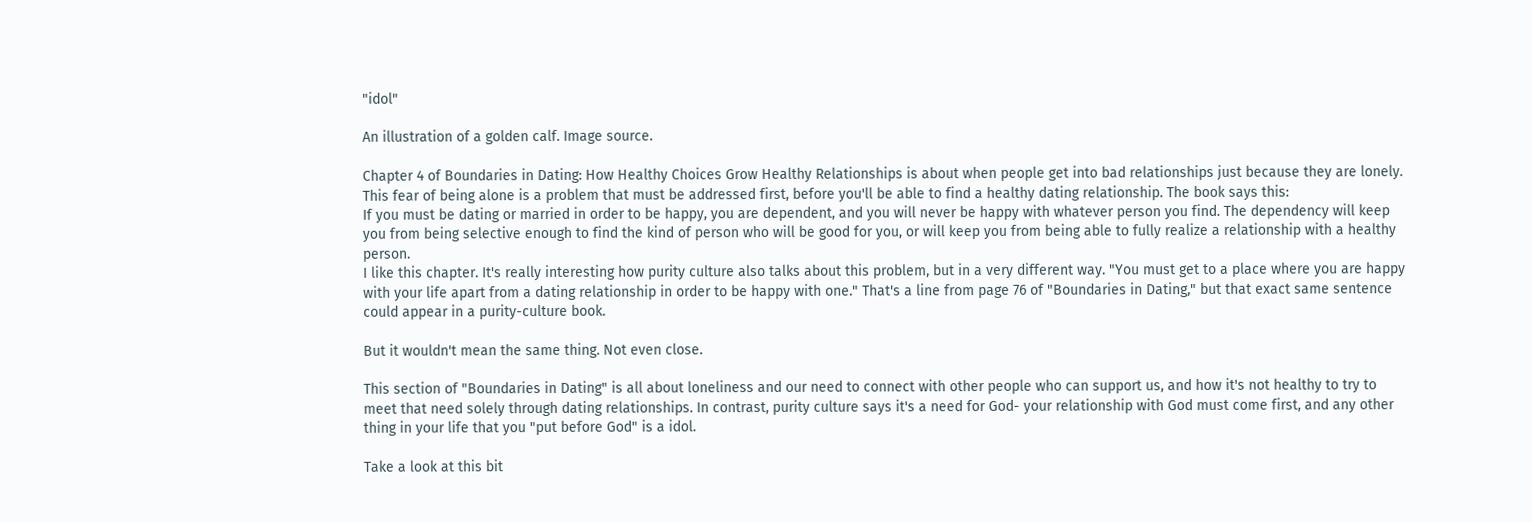"idol"

An illustration of a golden calf. Image source.

Chapter 4 of Boundaries in Dating: How Healthy Choices Grow Healthy Relationships is about when people get into bad relationships just because they are lonely. This fear of being alone is a problem that must be addressed first, before you'll be able to find a healthy dating relationship. The book says this:
If you must be dating or married in order to be happy, you are dependent, and you will never be happy with whatever person you find. The dependency will keep you from being selective enough to find the kind of person who will be good for you, or will keep you from being able to fully realize a relationship with a healthy person.
I like this chapter. It's really interesting how purity culture also talks about this problem, but in a very different way. "You must get to a place where you are happy with your life apart from a dating relationship in order to be happy with one." That's a line from page 76 of "Boundaries in Dating," but that exact same sentence could appear in a purity-culture book.

But it wouldn't mean the same thing. Not even close.

This section of "Boundaries in Dating" is all about loneliness and our need to connect with other people who can support us, and how it's not healthy to try to meet that need solely through dating relationships. In contrast, purity culture says it's a need for God- your relationship with God must come first, and any other thing in your life that you "put before God" is a idol.

Take a look at this bit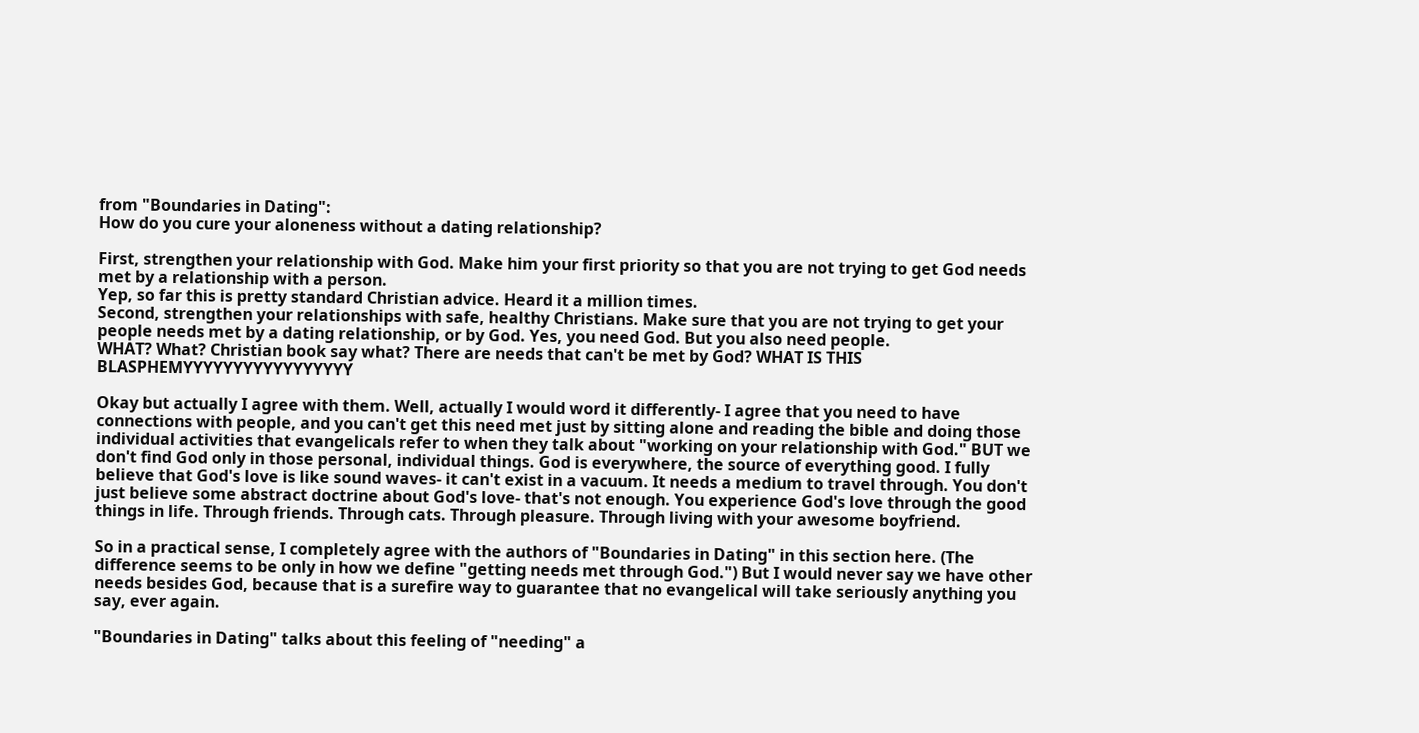from "Boundaries in Dating":
How do you cure your aloneness without a dating relationship?

First, strengthen your relationship with God. Make him your first priority so that you are not trying to get God needs met by a relationship with a person.
Yep, so far this is pretty standard Christian advice. Heard it a million times.
Second, strengthen your relationships with safe, healthy Christians. Make sure that you are not trying to get your people needs met by a dating relationship, or by God. Yes, you need God. But you also need people.
WHAT? What? Christian book say what? There are needs that can't be met by God? WHAT IS THIS BLASPHEMYYYYYYYYYYYYYYYYY

Okay but actually I agree with them. Well, actually I would word it differently- I agree that you need to have connections with people, and you can't get this need met just by sitting alone and reading the bible and doing those individual activities that evangelicals refer to when they talk about "working on your relationship with God." BUT we don't find God only in those personal, individual things. God is everywhere, the source of everything good. I fully believe that God's love is like sound waves- it can't exist in a vacuum. It needs a medium to travel through. You don't just believe some abstract doctrine about God's love- that's not enough. You experience God's love through the good things in life. Through friends. Through cats. Through pleasure. Through living with your awesome boyfriend.

So in a practical sense, I completely agree with the authors of "Boundaries in Dating" in this section here. (The difference seems to be only in how we define "getting needs met through God.") But I would never say we have other needs besides God, because that is a surefire way to guarantee that no evangelical will take seriously anything you say, ever again.

"Boundaries in Dating" talks about this feeling of "needing" a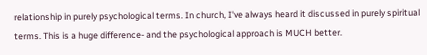relationship in purely psychological terms. In church, I've always heard it discussed in purely spiritual terms. This is a huge difference- and the psychological approach is MUCH better.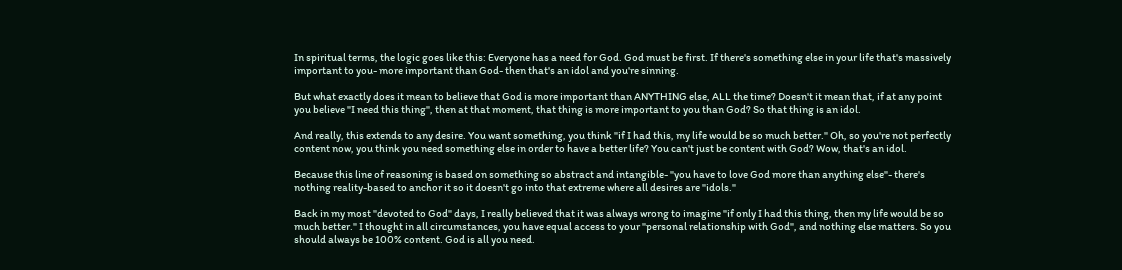In spiritual terms, the logic goes like this: Everyone has a need for God. God must be first. If there's something else in your life that's massively important to you- more important than God- then that's an idol and you're sinning.

But what exactly does it mean to believe that God is more important than ANYTHING else, ALL the time? Doesn't it mean that, if at any point you believe "I need this thing", then at that moment, that thing is more important to you than God? So that thing is an idol.

And really, this extends to any desire. You want something, you think "if I had this, my life would be so much better." Oh, so you're not perfectly content now, you think you need something else in order to have a better life? You can't just be content with God? Wow, that's an idol.

Because this line of reasoning is based on something so abstract and intangible- "you have to love God more than anything else"- there's nothing reality-based to anchor it so it doesn't go into that extreme where all desires are "idols."

Back in my most "devoted to God" days, I really believed that it was always wrong to imagine "if only I had this thing, then my life would be so much better." I thought in all circumstances, you have equal access to your "personal relationship with God", and nothing else matters. So you should always be 100% content. God is all you need.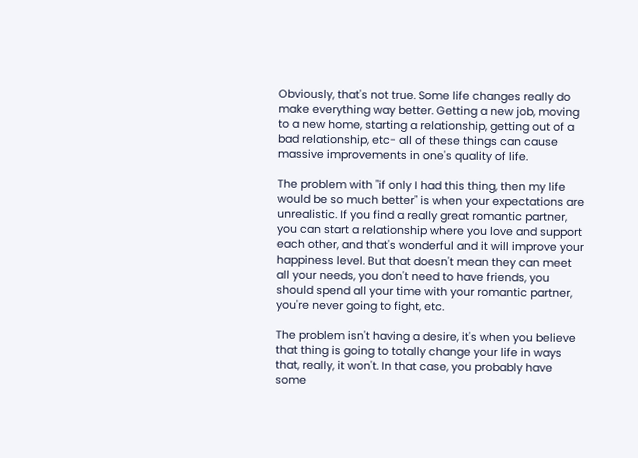Obviously, that's not true. Some life changes really do make everything way better. Getting a new job, moving to a new home, starting a relationship, getting out of a bad relationship, etc- all of these things can cause massive improvements in one's quality of life.

The problem with "if only I had this thing, then my life would be so much better" is when your expectations are unrealistic. If you find a really great romantic partner, you can start a relationship where you love and support each other, and that's wonderful and it will improve your happiness level. But that doesn't mean they can meet all your needs, you don't need to have friends, you should spend all your time with your romantic partner, you're never going to fight, etc.

The problem isn't having a desire, it's when you believe that thing is going to totally change your life in ways that, really, it won't. In that case, you probably have some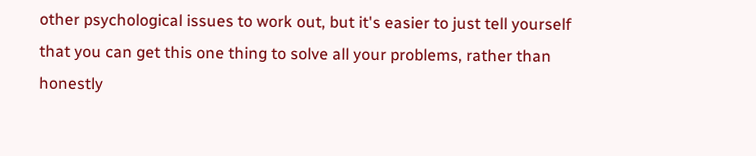other psychological issues to work out, but it's easier to just tell yourself that you can get this one thing to solve all your problems, rather than honestly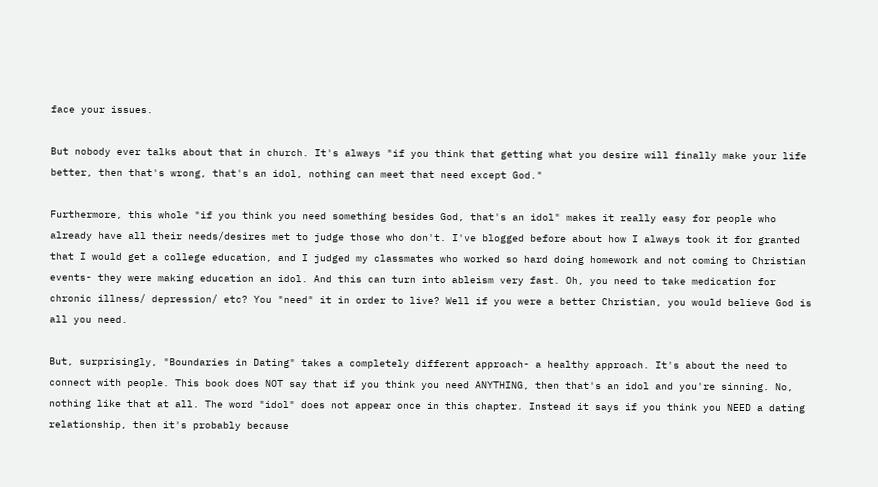face your issues.

But nobody ever talks about that in church. It's always "if you think that getting what you desire will finally make your life better, then that's wrong, that's an idol, nothing can meet that need except God."

Furthermore, this whole "if you think you need something besides God, that's an idol" makes it really easy for people who already have all their needs/desires met to judge those who don't. I've blogged before about how I always took it for granted that I would get a college education, and I judged my classmates who worked so hard doing homework and not coming to Christian events- they were making education an idol. And this can turn into ableism very fast. Oh, you need to take medication for chronic illness/ depression/ etc? You "need" it in order to live? Well if you were a better Christian, you would believe God is all you need.

But, surprisingly, "Boundaries in Dating" takes a completely different approach- a healthy approach. It's about the need to connect with people. This book does NOT say that if you think you need ANYTHING, then that's an idol and you're sinning. No, nothing like that at all. The word "idol" does not appear once in this chapter. Instead it says if you think you NEED a dating relationship, then it's probably because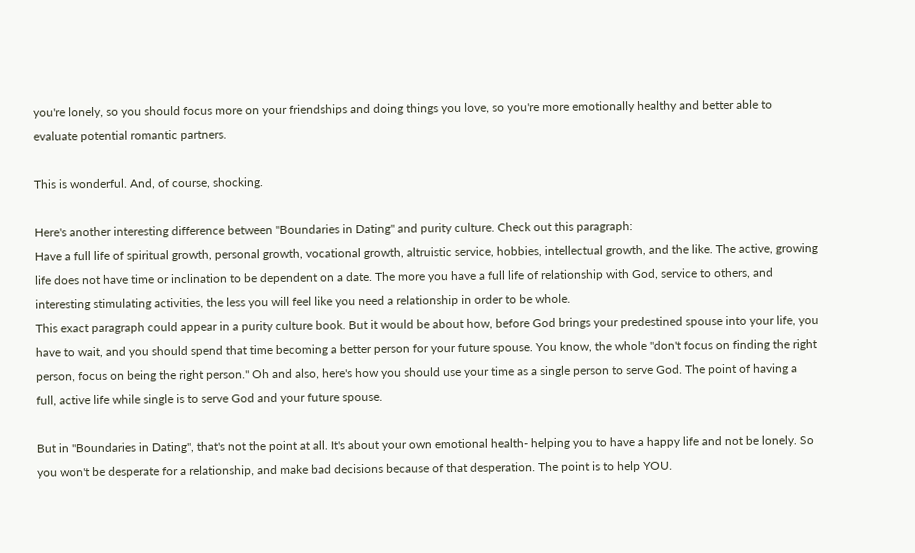you're lonely, so you should focus more on your friendships and doing things you love, so you're more emotionally healthy and better able to evaluate potential romantic partners.

This is wonderful. And, of course, shocking.

Here's another interesting difference between "Boundaries in Dating" and purity culture. Check out this paragraph:
Have a full life of spiritual growth, personal growth, vocational growth, altruistic service, hobbies, intellectual growth, and the like. The active, growing life does not have time or inclination to be dependent on a date. The more you have a full life of relationship with God, service to others, and interesting stimulating activities, the less you will feel like you need a relationship in order to be whole.
This exact paragraph could appear in a purity culture book. But it would be about how, before God brings your predestined spouse into your life, you have to wait, and you should spend that time becoming a better person for your future spouse. You know, the whole "don't focus on finding the right person, focus on being the right person." Oh and also, here's how you should use your time as a single person to serve God. The point of having a full, active life while single is to serve God and your future spouse.

But in "Boundaries in Dating", that's not the point at all. It's about your own emotional health- helping you to have a happy life and not be lonely. So you won't be desperate for a relationship, and make bad decisions because of that desperation. The point is to help YOU.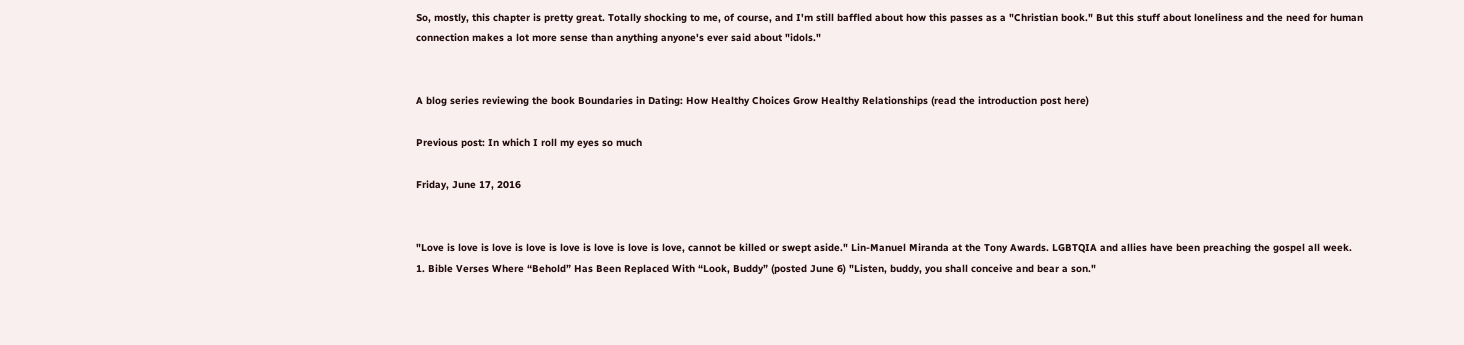So, mostly, this chapter is pretty great. Totally shocking to me, of course, and I'm still baffled about how this passes as a "Christian book." But this stuff about loneliness and the need for human connection makes a lot more sense than anything anyone's ever said about "idols."


A blog series reviewing the book Boundaries in Dating: How Healthy Choices Grow Healthy Relationships (read the introduction post here)

Previous post: In which I roll my eyes so much

Friday, June 17, 2016


"Love is love is love is love is love is love is love is love, cannot be killed or swept aside." Lin-Manuel Miranda at the Tony Awards. LGBTQIA and allies have been preaching the gospel all week.
1. Bible Verses Where “Behold” Has Been Replaced With “Look, Buddy” (posted June 6) "Listen, buddy, you shall conceive and bear a son."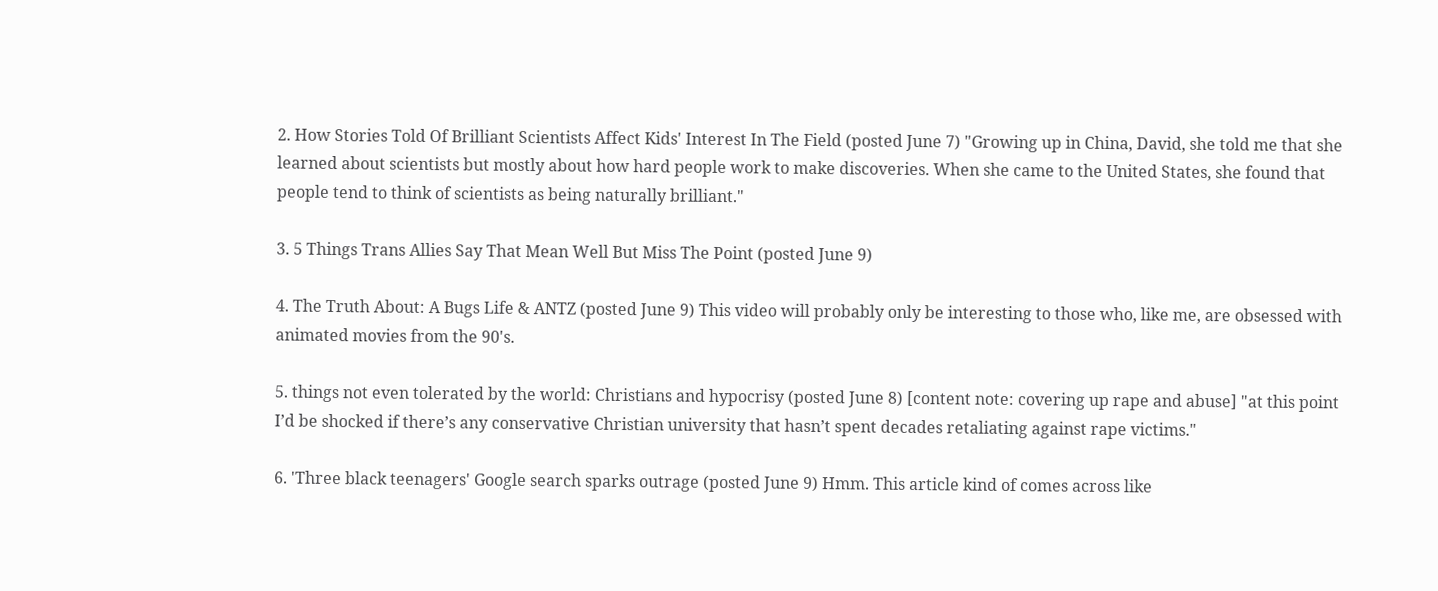2. How Stories Told Of Brilliant Scientists Affect Kids' Interest In The Field (posted June 7) "Growing up in China, David, she told me that she learned about scientists but mostly about how hard people work to make discoveries. When she came to the United States, she found that people tend to think of scientists as being naturally brilliant."

3. 5 Things Trans Allies Say That Mean Well But Miss The Point (posted June 9)

4. The Truth About: A Bugs Life & ANTZ (posted June 9) This video will probably only be interesting to those who, like me, are obsessed with animated movies from the 90's.

5. things not even tolerated by the world: Christians and hypocrisy (posted June 8) [content note: covering up rape and abuse] "at this point I’d be shocked if there’s any conservative Christian university that hasn’t spent decades retaliating against rape victims."

6. 'Three black teenagers' Google search sparks outrage (posted June 9) Hmm. This article kind of comes across like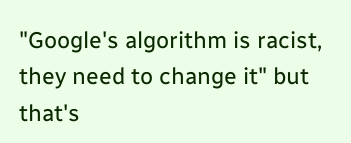"Google's algorithm is racist, they need to change it" but that's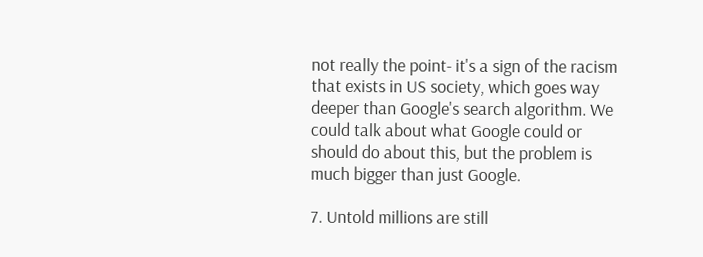not really the point- it's a sign of the racism that exists in US society, which goes way deeper than Google's search algorithm. We could talk about what Google could or should do about this, but the problem is much bigger than just Google.

7. Untold millions are still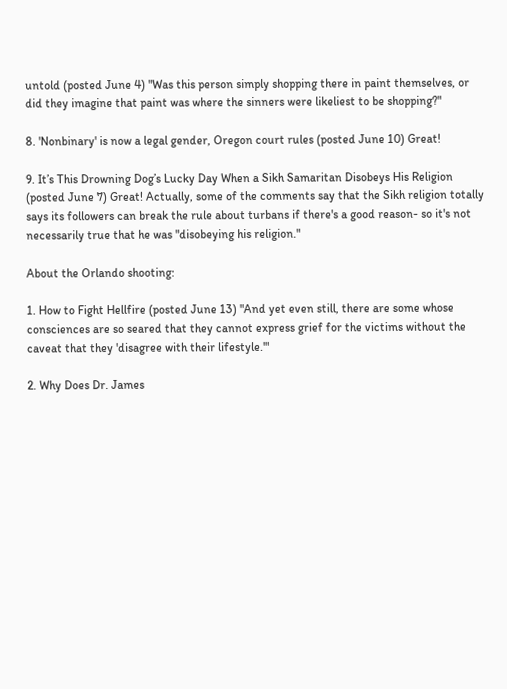untold (posted June 4) "Was this person simply shopping there in paint themselves, or did they imagine that paint was where the sinners were likeliest to be shopping?"

8. 'Nonbinary' is now a legal gender, Oregon court rules (posted June 10) Great!

9. It’s This Drowning Dog’s Lucky Day When a Sikh Samaritan Disobeys His Religion (posted June 7) Great! Actually, some of the comments say that the Sikh religion totally says its followers can break the rule about turbans if there's a good reason- so it's not necessarily true that he was "disobeying his religion."

About the Orlando shooting:

1. How to Fight Hellfire (posted June 13) "And yet even still, there are some whose consciences are so seared that they cannot express grief for the victims without the caveat that they 'disagree with their lifestyle.'"

2. Why Does Dr. James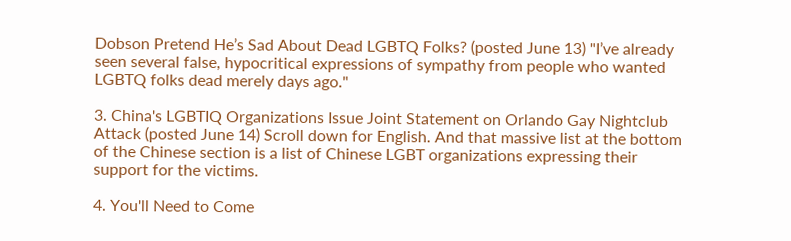Dobson Pretend He’s Sad About Dead LGBTQ Folks? (posted June 13) "I’ve already seen several false, hypocritical expressions of sympathy from people who wanted LGBTQ folks dead merely days ago."

3. China's LGBTIQ Organizations Issue Joint Statement on Orlando Gay Nightclub Attack (posted June 14) Scroll down for English. And that massive list at the bottom of the Chinese section is a list of Chinese LGBT organizations expressing their support for the victims.

4. You'll Need to Come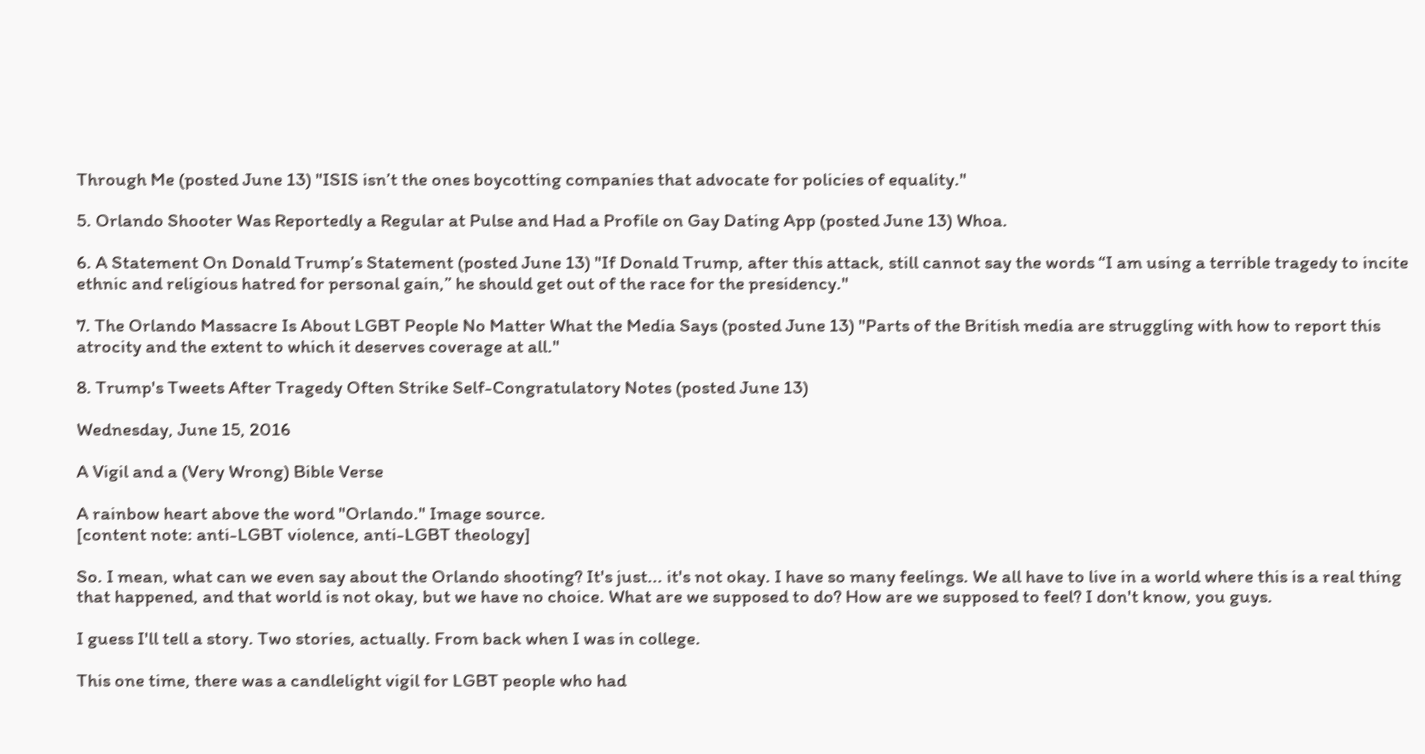Through Me (posted June 13) "ISIS isn’t the ones boycotting companies that advocate for policies of equality."

5. Orlando Shooter Was Reportedly a Regular at Pulse and Had a Profile on Gay Dating App (posted June 13) Whoa.

6. A Statement On Donald Trump’s Statement (posted June 13) "If Donald Trump, after this attack, still cannot say the words “I am using a terrible tragedy to incite ethnic and religious hatred for personal gain,” he should get out of the race for the presidency."

7. The Orlando Massacre Is About LGBT People No Matter What the Media Says (posted June 13) "Parts of the British media are struggling with how to report this atrocity and the extent to which it deserves coverage at all."

8. Trump's Tweets After Tragedy Often Strike Self-Congratulatory Notes (posted June 13)

Wednesday, June 15, 2016

A Vigil and a (Very Wrong) Bible Verse

A rainbow heart above the word "Orlando." Image source.
[content note: anti-LGBT violence, anti-LGBT theology]

So. I mean, what can we even say about the Orlando shooting? It's just... it's not okay. I have so many feelings. We all have to live in a world where this is a real thing that happened, and that world is not okay, but we have no choice. What are we supposed to do? How are we supposed to feel? I don't know, you guys.

I guess I'll tell a story. Two stories, actually. From back when I was in college.

This one time, there was a candlelight vigil for LGBT people who had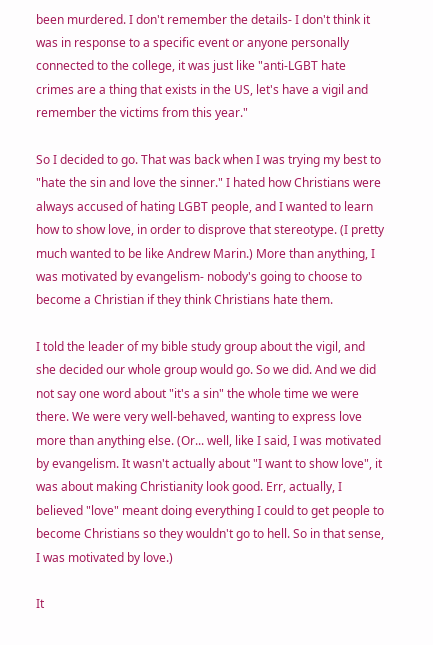been murdered. I don't remember the details- I don't think it was in response to a specific event or anyone personally connected to the college, it was just like "anti-LGBT hate crimes are a thing that exists in the US, let's have a vigil and remember the victims from this year."

So I decided to go. That was back when I was trying my best to "hate the sin and love the sinner." I hated how Christians were always accused of hating LGBT people, and I wanted to learn how to show love, in order to disprove that stereotype. (I pretty much wanted to be like Andrew Marin.) More than anything, I was motivated by evangelism- nobody's going to choose to become a Christian if they think Christians hate them.

I told the leader of my bible study group about the vigil, and she decided our whole group would go. So we did. And we did not say one word about "it's a sin" the whole time we were there. We were very well-behaved, wanting to express love more than anything else. (Or... well, like I said, I was motivated by evangelism. It wasn't actually about "I want to show love", it was about making Christianity look good. Err, actually, I believed "love" meant doing everything I could to get people to become Christians so they wouldn't go to hell. So in that sense, I was motivated by love.)

It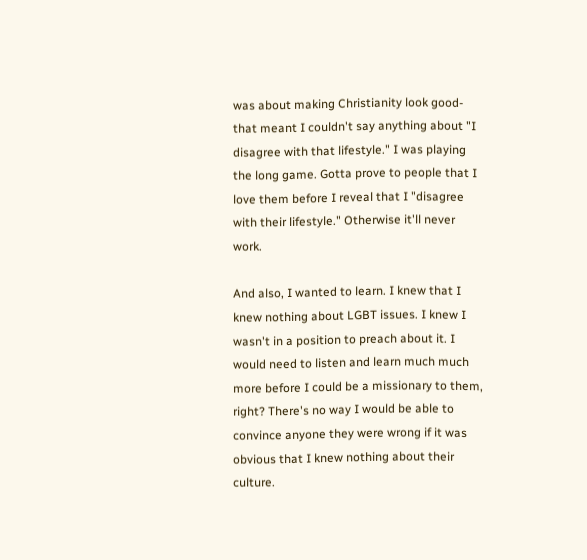was about making Christianity look good- that meant I couldn't say anything about "I disagree with that lifestyle." I was playing the long game. Gotta prove to people that I love them before I reveal that I "disagree with their lifestyle." Otherwise it'll never work.

And also, I wanted to learn. I knew that I knew nothing about LGBT issues. I knew I wasn't in a position to preach about it. I would need to listen and learn much much more before I could be a missionary to them, right? There's no way I would be able to convince anyone they were wrong if it was obvious that I knew nothing about their culture.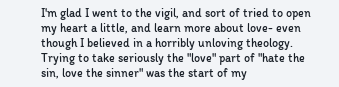I'm glad I went to the vigil, and sort of tried to open my heart a little, and learn more about love- even though I believed in a horribly unloving theology. Trying to take seriously the "love" part of "hate the sin, love the sinner" was the start of my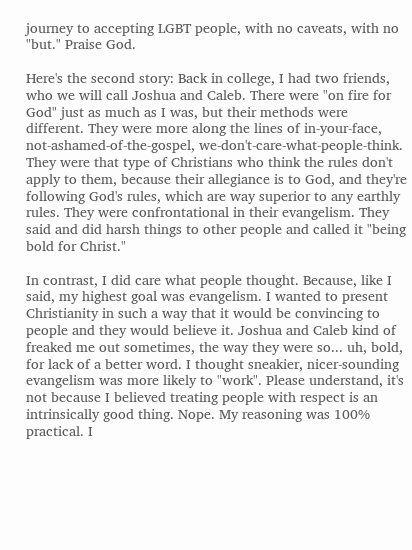journey to accepting LGBT people, with no caveats, with no "but." Praise God.

Here's the second story: Back in college, I had two friends, who we will call Joshua and Caleb. There were "on fire for God" just as much as I was, but their methods were different. They were more along the lines of in-your-face, not-ashamed-of-the-gospel, we-don't-care-what-people-think. They were that type of Christians who think the rules don't apply to them, because their allegiance is to God, and they're following God's rules, which are way superior to any earthly rules. They were confrontational in their evangelism. They said and did harsh things to other people and called it "being bold for Christ."

In contrast, I did care what people thought. Because, like I said, my highest goal was evangelism. I wanted to present Christianity in such a way that it would be convincing to people and they would believe it. Joshua and Caleb kind of freaked me out sometimes, the way they were so... uh, bold, for lack of a better word. I thought sneakier, nicer-sounding evangelism was more likely to "work". Please understand, it's not because I believed treating people with respect is an intrinsically good thing. Nope. My reasoning was 100% practical. I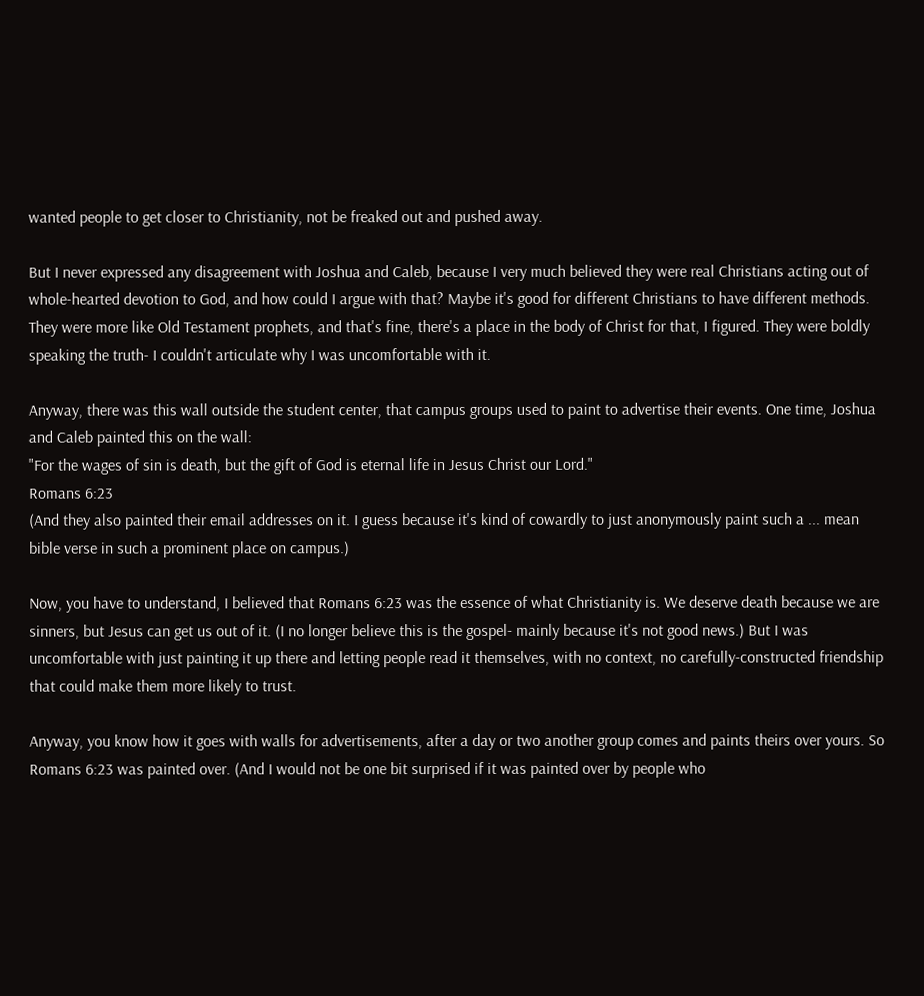wanted people to get closer to Christianity, not be freaked out and pushed away.

But I never expressed any disagreement with Joshua and Caleb, because I very much believed they were real Christians acting out of whole-hearted devotion to God, and how could I argue with that? Maybe it's good for different Christians to have different methods. They were more like Old Testament prophets, and that's fine, there's a place in the body of Christ for that, I figured. They were boldly speaking the truth- I couldn't articulate why I was uncomfortable with it.

Anyway, there was this wall outside the student center, that campus groups used to paint to advertise their events. One time, Joshua and Caleb painted this on the wall:
"For the wages of sin is death, but the gift of God is eternal life in Jesus Christ our Lord."
Romans 6:23
(And they also painted their email addresses on it. I guess because it's kind of cowardly to just anonymously paint such a ... mean bible verse in such a prominent place on campus.)

Now, you have to understand, I believed that Romans 6:23 was the essence of what Christianity is. We deserve death because we are sinners, but Jesus can get us out of it. (I no longer believe this is the gospel- mainly because it's not good news.) But I was uncomfortable with just painting it up there and letting people read it themselves, with no context, no carefully-constructed friendship that could make them more likely to trust.

Anyway, you know how it goes with walls for advertisements, after a day or two another group comes and paints theirs over yours. So Romans 6:23 was painted over. (And I would not be one bit surprised if it was painted over by people who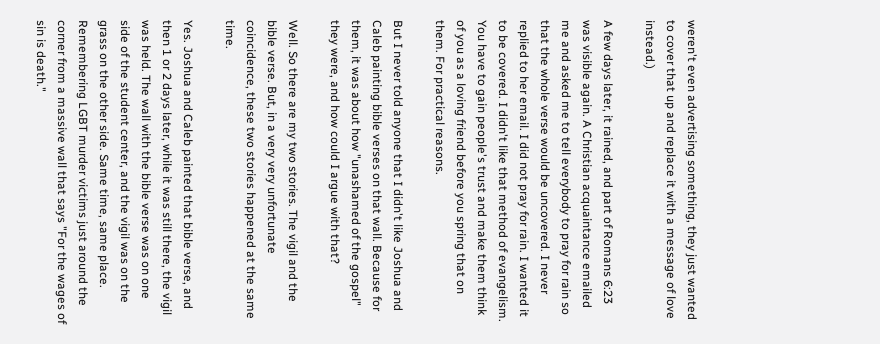weren't even advertising something, they just wanted to cover that up and replace it with a message of love instead.)

A few days later, it rained, and part of Romans 6:23 was visible again. A Christian acquaintance emailed me and asked me to tell everybody to pray for rain so that the whole verse would be uncovered. I never replied to her email. I did not pray for rain. I wanted it to be covered. I didn't like that method of evangelism. You have to gain people's trust and make them think of you as a loving friend before you spring that on them. For practical reasons.

But I never told anyone that I didn't like Joshua and Caleb painting bible verses on that wall. Because for them, it was about how "unashamed of the gospel" they were, and how could I argue with that?

Well. So there are my two stories. The vigil and the bible verse. But, in a very very unfortunate coincidence, these two stories happened at the same time.

Yes. Joshua and Caleb painted that bible verse, and then 1 or 2 days later, while it was still there, the vigil was held. The wall with the bible verse was on one side of the student center, and the vigil was on the grass on the other side. Same time, same place. Remembering LGBT murder victims just around the corner from a massive wall that says "For the wages of sin is death."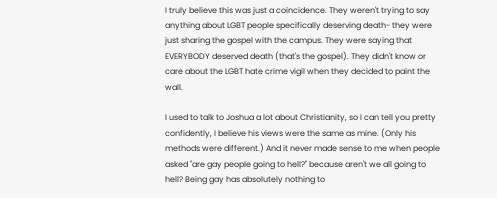I truly believe this was just a coincidence. They weren't trying to say anything about LGBT people specifically deserving death- they were just sharing the gospel with the campus. They were saying that EVERYBODY deserved death (that's the gospel). They didn't know or care about the LGBT hate crime vigil when they decided to paint the wall.

I used to talk to Joshua a lot about Christianity, so I can tell you pretty confidently, I believe his views were the same as mine. (Only his methods were different.) And it never made sense to me when people asked "are gay people going to hell?" because aren't we all going to hell? Being gay has absolutely nothing to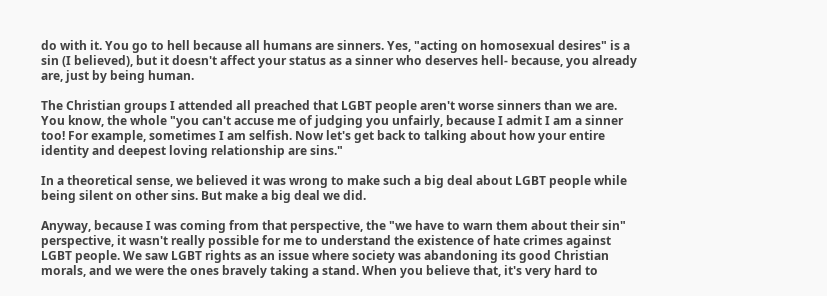do with it. You go to hell because all humans are sinners. Yes, "acting on homosexual desires" is a sin (I believed), but it doesn't affect your status as a sinner who deserves hell- because, you already are, just by being human.

The Christian groups I attended all preached that LGBT people aren't worse sinners than we are. You know, the whole "you can't accuse me of judging you unfairly, because I admit I am a sinner too! For example, sometimes I am selfish. Now let's get back to talking about how your entire identity and deepest loving relationship are sins."

In a theoretical sense, we believed it was wrong to make such a big deal about LGBT people while being silent on other sins. But make a big deal we did.

Anyway, because I was coming from that perspective, the "we have to warn them about their sin" perspective, it wasn't really possible for me to understand the existence of hate crimes against LGBT people. We saw LGBT rights as an issue where society was abandoning its good Christian morals, and we were the ones bravely taking a stand. When you believe that, it's very hard to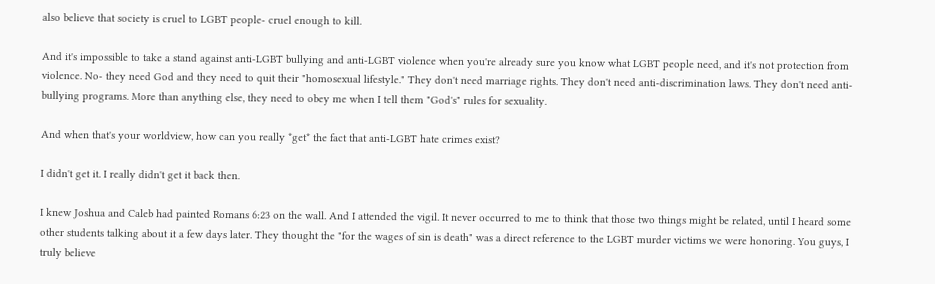also believe that society is cruel to LGBT people- cruel enough to kill.

And it's impossible to take a stand against anti-LGBT bullying and anti-LGBT violence when you're already sure you know what LGBT people need, and it's not protection from violence. No- they need God and they need to quit their "homosexual lifestyle." They don't need marriage rights. They don't need anti-discrimination laws. They don't need anti-bullying programs. More than anything else, they need to obey me when I tell them "God's" rules for sexuality.

And when that's your worldview, how can you really *get* the fact that anti-LGBT hate crimes exist?

I didn't get it. I really didn't get it back then.

I knew Joshua and Caleb had painted Romans 6:23 on the wall. And I attended the vigil. It never occurred to me to think that those two things might be related, until I heard some other students talking about it a few days later. They thought the "for the wages of sin is death" was a direct reference to the LGBT murder victims we were honoring. You guys, I truly believe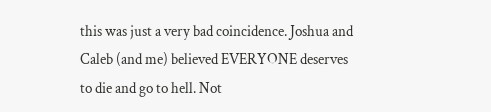this was just a very bad coincidence. Joshua and Caleb (and me) believed EVERYONE deserves to die and go to hell. Not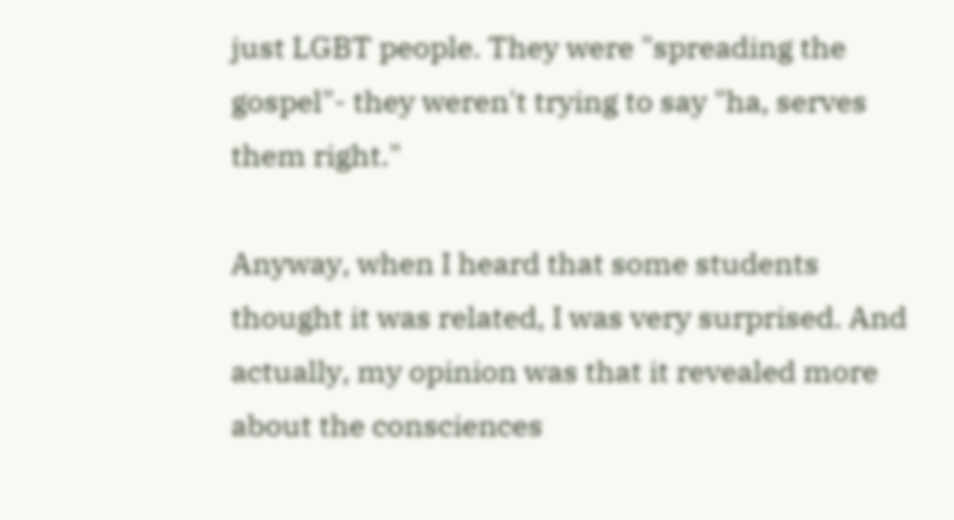just LGBT people. They were "spreading the gospel"- they weren't trying to say "ha, serves them right."

Anyway, when I heard that some students thought it was related, I was very surprised. And actually, my opinion was that it revealed more about the consciences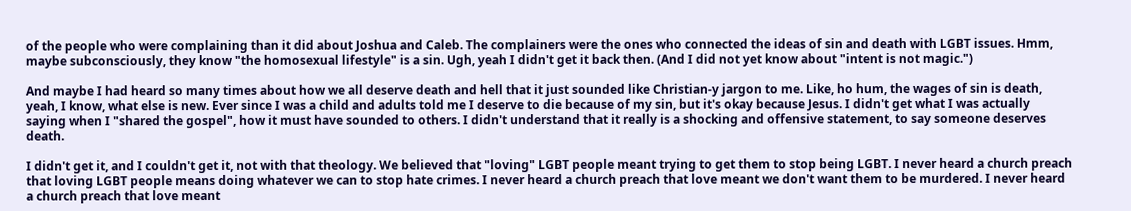of the people who were complaining than it did about Joshua and Caleb. The complainers were the ones who connected the ideas of sin and death with LGBT issues. Hmm, maybe subconsciously, they know "the homosexual lifestyle" is a sin. Ugh, yeah I didn't get it back then. (And I did not yet know about "intent is not magic.")

And maybe I had heard so many times about how we all deserve death and hell that it just sounded like Christian-y jargon to me. Like, ho hum, the wages of sin is death, yeah, I know, what else is new. Ever since I was a child and adults told me I deserve to die because of my sin, but it's okay because Jesus. I didn't get what I was actually saying when I "shared the gospel", how it must have sounded to others. I didn't understand that it really is a shocking and offensive statement, to say someone deserves death.

I didn't get it, and I couldn't get it, not with that theology. We believed that "loving" LGBT people meant trying to get them to stop being LGBT. I never heard a church preach that loving LGBT people means doing whatever we can to stop hate crimes. I never heard a church preach that love meant we don't want them to be murdered. I never heard a church preach that love meant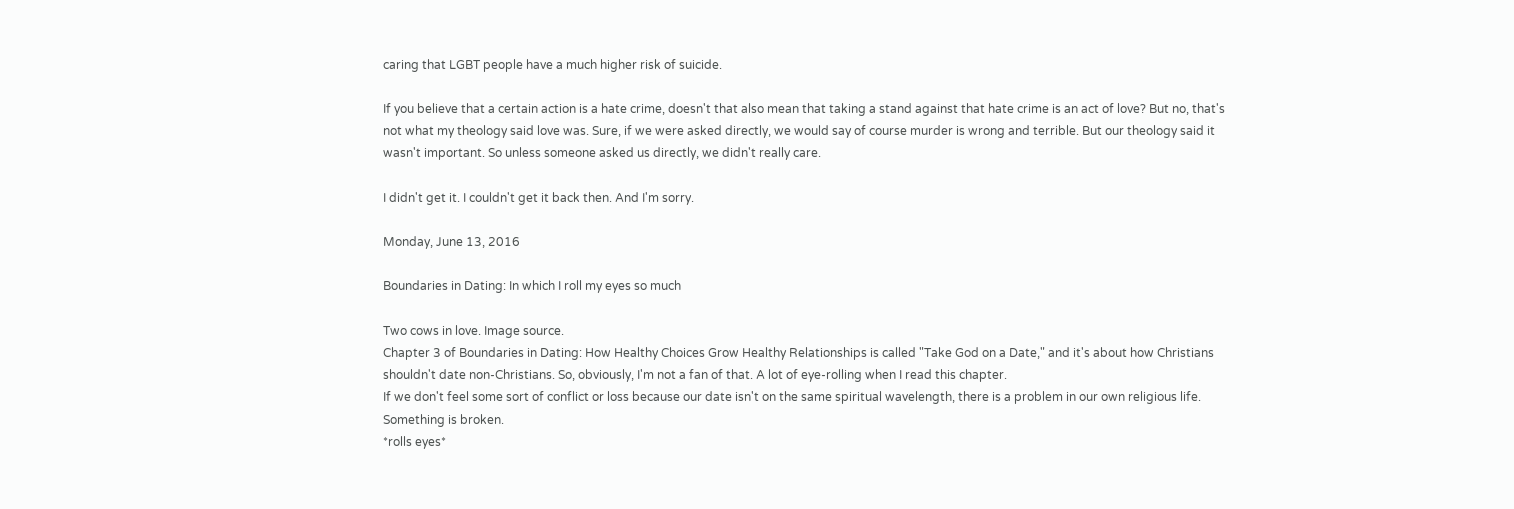caring that LGBT people have a much higher risk of suicide.

If you believe that a certain action is a hate crime, doesn't that also mean that taking a stand against that hate crime is an act of love? But no, that's not what my theology said love was. Sure, if we were asked directly, we would say of course murder is wrong and terrible. But our theology said it wasn't important. So unless someone asked us directly, we didn't really care.

I didn't get it. I couldn't get it back then. And I'm sorry.

Monday, June 13, 2016

Boundaries in Dating: In which I roll my eyes so much

Two cows in love. Image source.
Chapter 3 of Boundaries in Dating: How Healthy Choices Grow Healthy Relationships is called "Take God on a Date," and it's about how Christians shouldn't date non-Christians. So, obviously, I'm not a fan of that. A lot of eye-rolling when I read this chapter.
If we don't feel some sort of conflict or loss because our date isn't on the same spiritual wavelength, there is a problem in our own religious life. Something is broken.
*rolls eyes*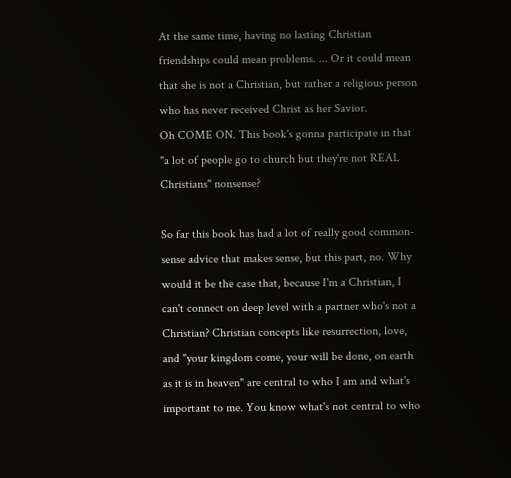At the same time, having no lasting Christian friendships could mean problems. ... Or it could mean that she is not a Christian, but rather a religious person who has never received Christ as her Savior.
Oh COME ON. This book's gonna participate in that "a lot of people go to church but they're not REAL Christians" nonsense?

So far this book has had a lot of really good common-sense advice that makes sense, but this part, no. Why would it be the case that, because I'm a Christian, I can't connect on deep level with a partner who's not a Christian? Christian concepts like resurrection, love, and "your kingdom come, your will be done, on earth as it is in heaven" are central to who I am and what's important to me. You know what's not central to who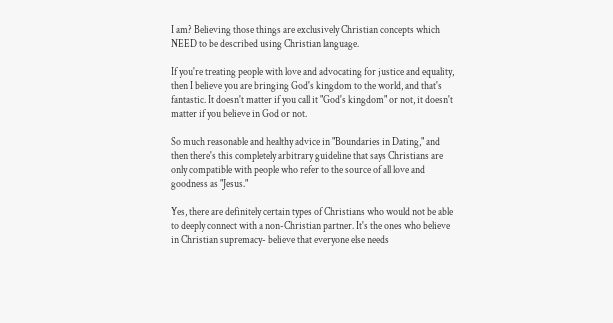I am? Believing those things are exclusively Christian concepts which NEED to be described using Christian language.

If you're treating people with love and advocating for justice and equality, then I believe you are bringing God's kingdom to the world, and that's fantastic. It doesn't matter if you call it "God's kingdom" or not, it doesn't matter if you believe in God or not.

So much reasonable and healthy advice in "Boundaries in Dating," and then there's this completely arbitrary guideline that says Christians are only compatible with people who refer to the source of all love and goodness as "Jesus."

Yes, there are definitely certain types of Christians who would not be able to deeply connect with a non-Christian partner. It's the ones who believe in Christian supremacy- believe that everyone else needs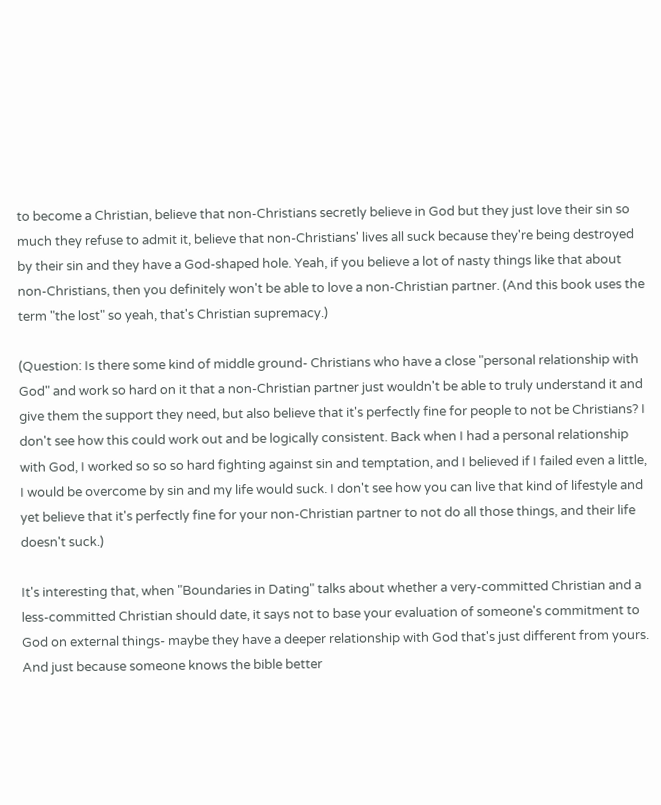to become a Christian, believe that non-Christians secretly believe in God but they just love their sin so much they refuse to admit it, believe that non-Christians' lives all suck because they're being destroyed by their sin and they have a God-shaped hole. Yeah, if you believe a lot of nasty things like that about non-Christians, then you definitely won't be able to love a non-Christian partner. (And this book uses the term "the lost" so yeah, that's Christian supremacy.)

(Question: Is there some kind of middle ground- Christians who have a close "personal relationship with God" and work so hard on it that a non-Christian partner just wouldn't be able to truly understand it and give them the support they need, but also believe that it's perfectly fine for people to not be Christians? I don't see how this could work out and be logically consistent. Back when I had a personal relationship with God, I worked so so so hard fighting against sin and temptation, and I believed if I failed even a little, I would be overcome by sin and my life would suck. I don't see how you can live that kind of lifestyle and yet believe that it's perfectly fine for your non-Christian partner to not do all those things, and their life doesn't suck.)

It's interesting that, when "Boundaries in Dating" talks about whether a very-committed Christian and a less-committed Christian should date, it says not to base your evaluation of someone's commitment to God on external things- maybe they have a deeper relationship with God that's just different from yours. And just because someone knows the bible better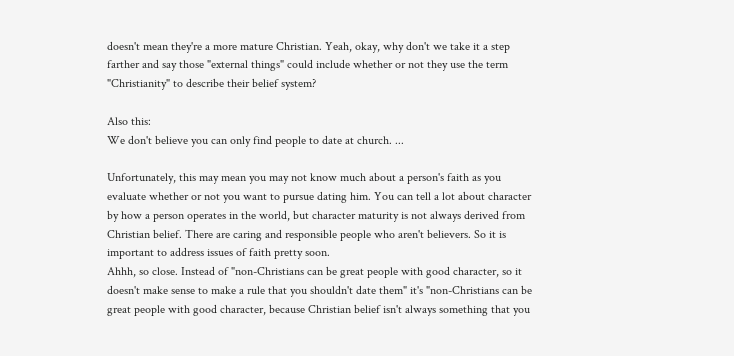doesn't mean they're a more mature Christian. Yeah, okay, why don't we take it a step farther and say those "external things" could include whether or not they use the term "Christianity" to describe their belief system?

Also this:
We don't believe you can only find people to date at church. ...

Unfortunately, this may mean you may not know much about a person's faith as you evaluate whether or not you want to pursue dating him. You can tell a lot about character by how a person operates in the world, but character maturity is not always derived from Christian belief. There are caring and responsible people who aren't believers. So it is important to address issues of faith pretty soon.
Ahhh, so close. Instead of "non-Christians can be great people with good character, so it doesn't make sense to make a rule that you shouldn't date them" it's "non-Christians can be great people with good character, because Christian belief isn't always something that you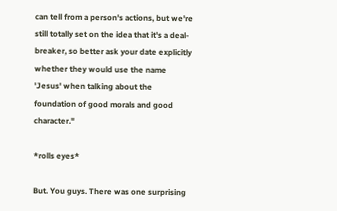can tell from a person's actions, but we're still totally set on the idea that it's a deal-breaker, so better ask your date explicitly whether they would use the name 'Jesus' when talking about the foundation of good morals and good character."

*rolls eyes*

But. You guys. There was one surprising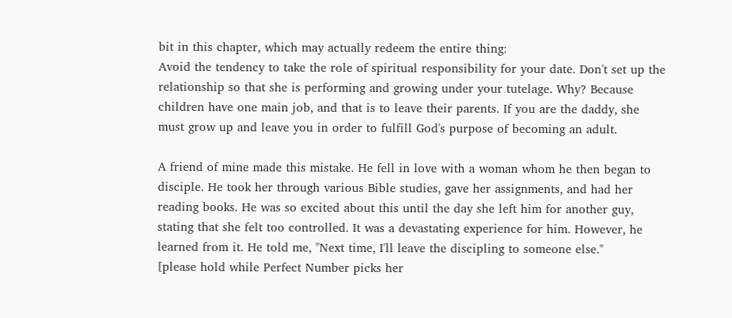bit in this chapter, which may actually redeem the entire thing:
Avoid the tendency to take the role of spiritual responsibility for your date. Don't set up the relationship so that she is performing and growing under your tutelage. Why? Because children have one main job, and that is to leave their parents. If you are the daddy, she must grow up and leave you in order to fulfill God's purpose of becoming an adult.

A friend of mine made this mistake. He fell in love with a woman whom he then began to disciple. He took her through various Bible studies, gave her assignments, and had her reading books. He was so excited about this until the day she left him for another guy, stating that she felt too controlled. It was a devastating experience for him. However, he learned from it. He told me, "Next time, I'll leave the discipling to someone else."
[please hold while Perfect Number picks her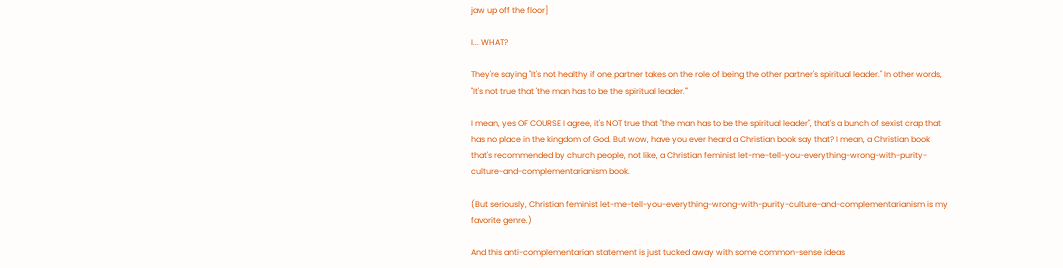jaw up off the floor]

I... WHAT?

They're saying "It's not healthy if one partner takes on the role of being the other partner's spiritual leader." In other words, "It's not true that 'the man has to be the spiritual leader.'"

I mean, yes OF COURSE I agree, it's NOT true that "the man has to be the spiritual leader", that's a bunch of sexist crap that has no place in the kingdom of God. But wow, have you ever heard a Christian book say that? I mean, a Christian book that's recommended by church people, not like, a Christian feminist let-me-tell-you-everything-wrong-with-purity-culture-and-complementarianism book.

(But seriously, Christian feminist let-me-tell-you-everything-wrong-with-purity-culture-and-complementarianism is my favorite genre.)

And this anti-complementarian statement is just tucked away with some common-sense ideas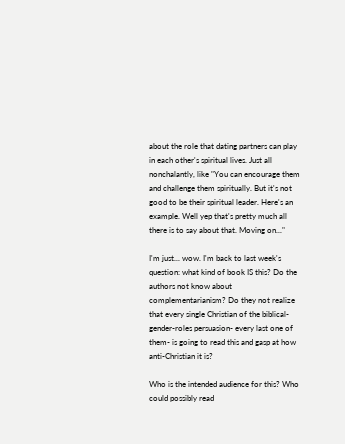about the role that dating partners can play in each other's spiritual lives. Just all nonchalantly, like "You can encourage them and challenge them spiritually. But it's not good to be their spiritual leader. Here's an example. Well yep that's pretty much all there is to say about that. Moving on..."

I'm just... wow. I'm back to last week's question: what kind of book IS this? Do the authors not know about complementarianism? Do they not realize that every single Christian of the biblical-gender-roles persuasion- every last one of them- is going to read this and gasp at how anti-Christian it is?

Who is the intended audience for this? Who could possibly read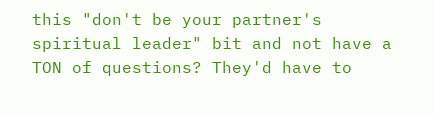this "don't be your partner's spiritual leader" bit and not have a TON of questions? They'd have to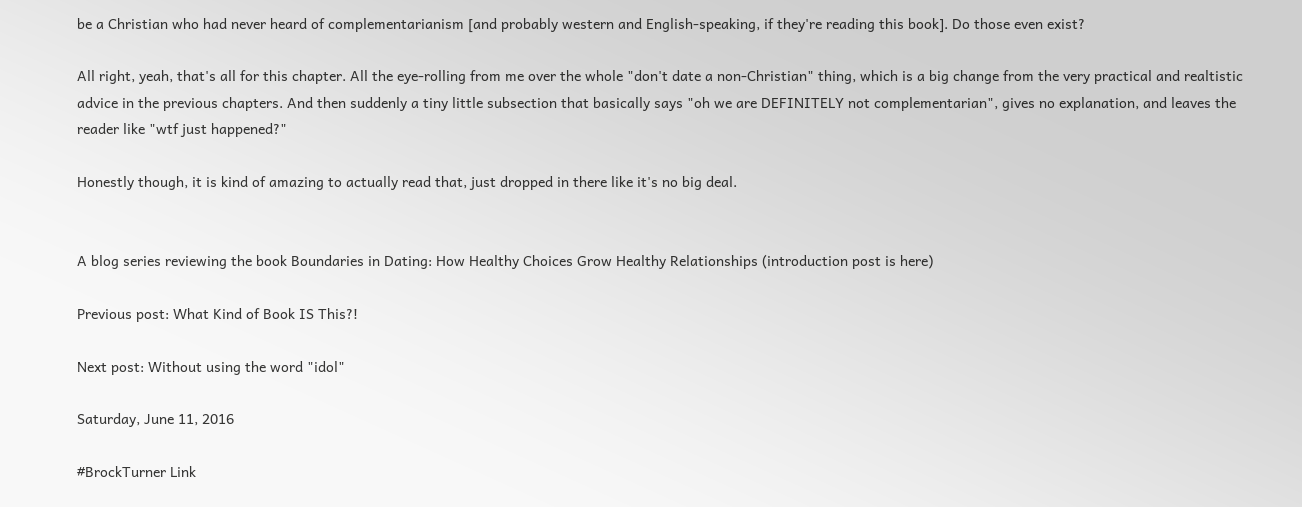be a Christian who had never heard of complementarianism [and probably western and English-speaking, if they're reading this book]. Do those even exist?

All right, yeah, that's all for this chapter. All the eye-rolling from me over the whole "don't date a non-Christian" thing, which is a big change from the very practical and realtistic advice in the previous chapters. And then suddenly a tiny little subsection that basically says "oh we are DEFINITELY not complementarian", gives no explanation, and leaves the reader like "wtf just happened?"

Honestly though, it is kind of amazing to actually read that, just dropped in there like it's no big deal.


A blog series reviewing the book Boundaries in Dating: How Healthy Choices Grow Healthy Relationships (introduction post is here)

Previous post: What Kind of Book IS This?!

Next post: Without using the word "idol"

Saturday, June 11, 2016

#BrockTurner Link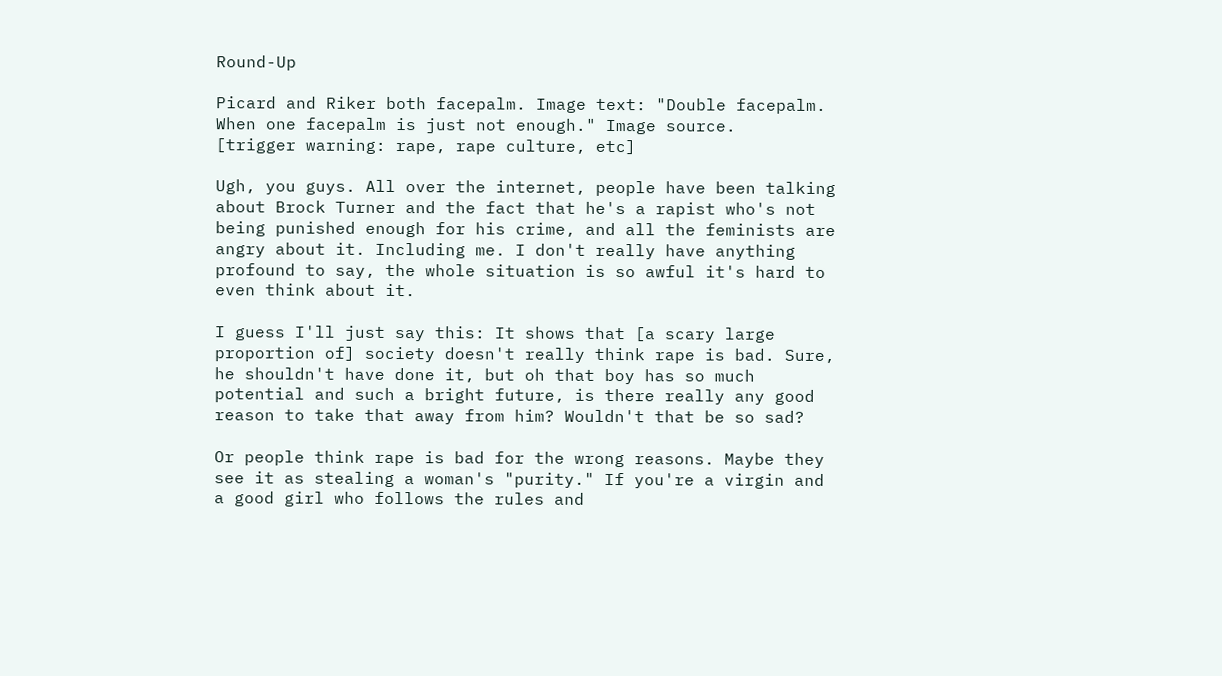Round-Up

Picard and Riker both facepalm. Image text: "Double facepalm. When one facepalm is just not enough." Image source.
[trigger warning: rape, rape culture, etc]

Ugh, you guys. All over the internet, people have been talking about Brock Turner and the fact that he's a rapist who's not being punished enough for his crime, and all the feminists are angry about it. Including me. I don't really have anything profound to say, the whole situation is so awful it's hard to even think about it.

I guess I'll just say this: It shows that [a scary large proportion of] society doesn't really think rape is bad. Sure, he shouldn't have done it, but oh that boy has so much potential and such a bright future, is there really any good reason to take that away from him? Wouldn't that be so sad?

Or people think rape is bad for the wrong reasons. Maybe they see it as stealing a woman's "purity." If you're a virgin and a good girl who follows the rules and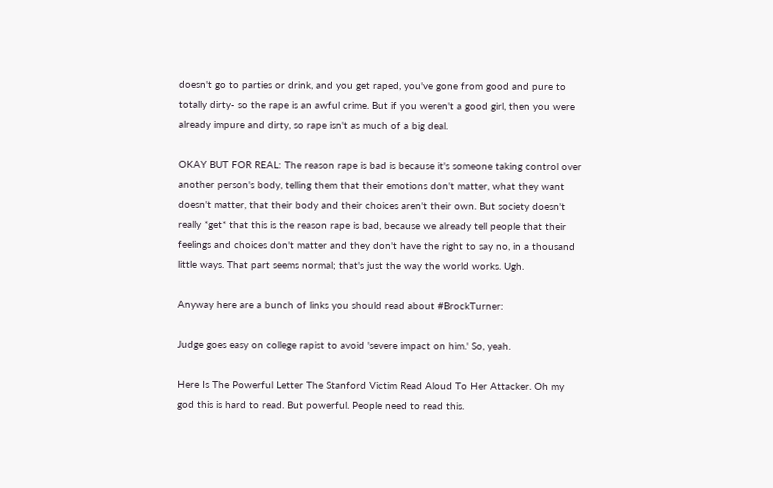doesn't go to parties or drink, and you get raped, you've gone from good and pure to totally dirty- so the rape is an awful crime. But if you weren't a good girl, then you were already impure and dirty, so rape isn't as much of a big deal.

OKAY BUT FOR REAL: The reason rape is bad is because it's someone taking control over another person's body, telling them that their emotions don't matter, what they want doesn't matter, that their body and their choices aren't their own. But society doesn't really *get* that this is the reason rape is bad, because we already tell people that their feelings and choices don't matter and they don't have the right to say no, in a thousand little ways. That part seems normal; that's just the way the world works. Ugh.

Anyway here are a bunch of links you should read about #BrockTurner:

Judge goes easy on college rapist to avoid 'severe impact on him.' So, yeah.

Here Is The Powerful Letter The Stanford Victim Read Aloud To Her Attacker. Oh my god this is hard to read. But powerful. People need to read this.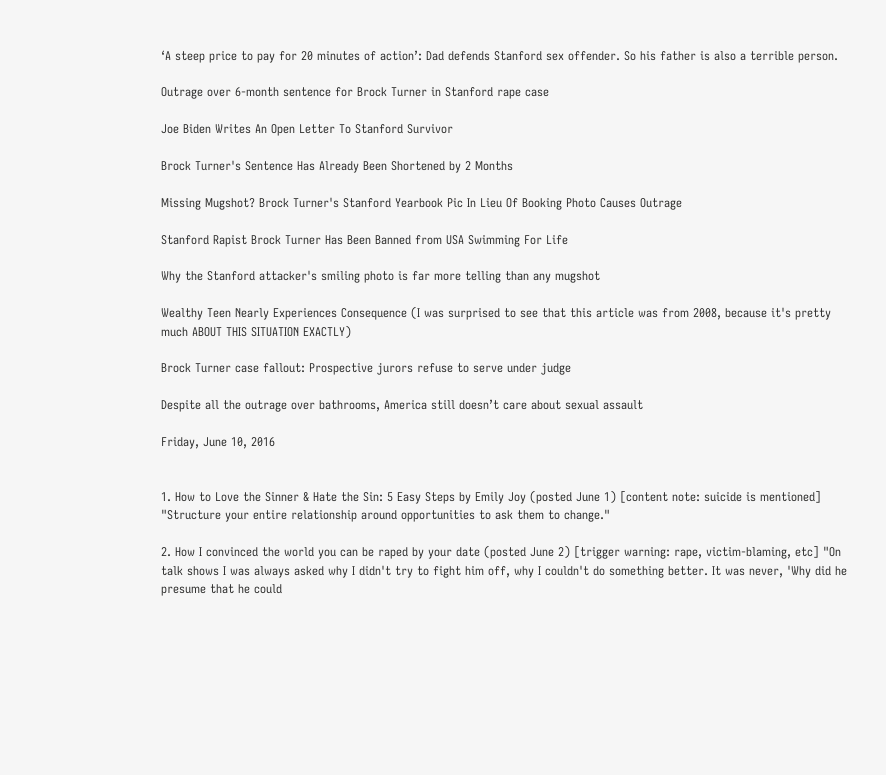‘A steep price to pay for 20 minutes of action’: Dad defends Stanford sex offender. So his father is also a terrible person.

Outrage over 6-month sentence for Brock Turner in Stanford rape case

Joe Biden Writes An Open Letter To Stanford Survivor

Brock Turner's Sentence Has Already Been Shortened by 2 Months

Missing Mugshot? Brock Turner's Stanford Yearbook Pic In Lieu Of Booking Photo Causes Outrage

Stanford Rapist Brock Turner Has Been Banned from USA Swimming For Life

Why the Stanford attacker's smiling photo is far more telling than any mugshot

Wealthy Teen Nearly Experiences Consequence (I was surprised to see that this article was from 2008, because it's pretty much ABOUT THIS SITUATION EXACTLY)

Brock Turner case fallout: Prospective jurors refuse to serve under judge

Despite all the outrage over bathrooms, America still doesn’t care about sexual assault

Friday, June 10, 2016


1. How to Love the Sinner & Hate the Sin: 5 Easy Steps by Emily Joy (posted June 1) [content note: suicide is mentioned] "Structure your entire relationship around opportunities to ask them to change."

2. How I convinced the world you can be raped by your date (posted June 2) [trigger warning: rape, victim-blaming, etc] "On talk shows I was always asked why I didn't try to fight him off, why I couldn't do something better. It was never, 'Why did he presume that he could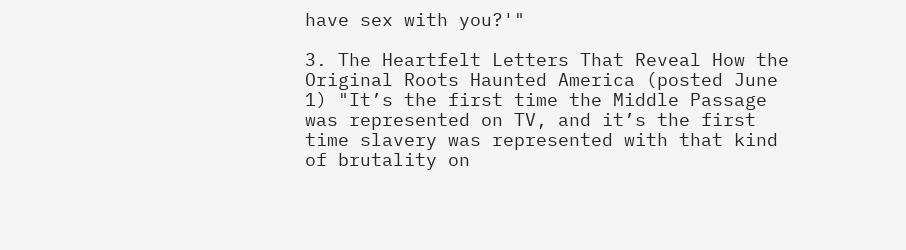have sex with you?'"

3. The Heartfelt Letters That Reveal How the Original Roots Haunted America (posted June 1) "It’s the first time the Middle Passage was represented on TV, and it’s the first time slavery was represented with that kind of brutality on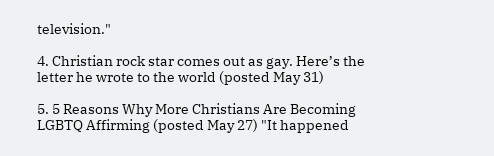television."

4. Christian rock star comes out as gay. Here’s the letter he wrote to the world (posted May 31)

5. 5 Reasons Why More Christians Are Becoming LGBTQ Affirming (posted May 27) "It happened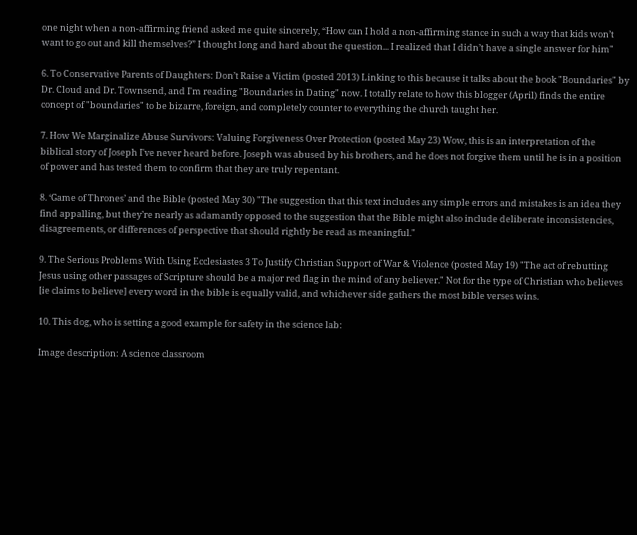one night when a non-affirming friend asked me quite sincerely, “How can I hold a non-affirming stance in such a way that kids won’t want to go out and kill themselves?” I thought long and hard about the question... I realized that I didn’t have a single answer for him"

6. To Conservative Parents of Daughters: Don’t Raise a Victim (posted 2013) Linking to this because it talks about the book "Boundaries" by Dr. Cloud and Dr. Townsend, and I'm reading "Boundaries in Dating" now. I totally relate to how this blogger (April) finds the entire concept of "boundaries" to be bizarre, foreign, and completely counter to everything the church taught her.

7. How We Marginalize Abuse Survivors: Valuing Forgiveness Over Protection (posted May 23) Wow, this is an interpretation of the biblical story of Joseph I've never heard before. Joseph was abused by his brothers, and he does not forgive them until he is in a position of power and has tested them to confirm that they are truly repentant.

8. ‘Game of Thrones’ and the Bible (posted May 30) "The suggestion that this text includes any simple errors and mistakes is an idea they find appalling, but they’re nearly as adamantly opposed to the suggestion that the Bible might also include deliberate inconsistencies, disagreements, or differences of perspective that should rightly be read as meaningful."

9. The Serious Problems With Using Ecclesiastes 3 To Justify Christian Support of War & Violence (posted May 19) "The act of rebutting Jesus using other passages of Scripture should be a major red flag in the mind of any believer." Not for the type of Christian who believes [ie claims to believe] every word in the bible is equally valid, and whichever side gathers the most bible verses wins.

10. This dog, who is setting a good example for safety in the science lab:

Image description: A science classroom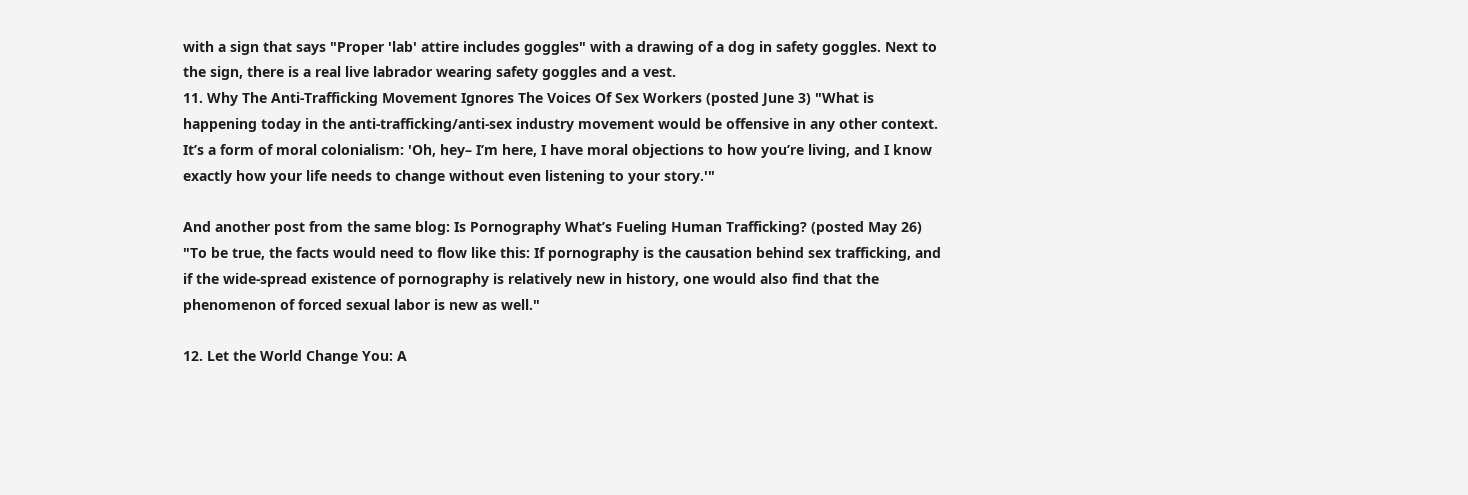with a sign that says "Proper 'lab' attire includes goggles" with a drawing of a dog in safety goggles. Next to the sign, there is a real live labrador wearing safety goggles and a vest.
11. Why The Anti-Trafficking Movement Ignores The Voices Of Sex Workers (posted June 3) "What is happening today in the anti-trafficking/anti-sex industry movement would be offensive in any other context. It’s a form of moral colonialism: 'Oh, hey– I’m here, I have moral objections to how you’re living, and I know exactly how your life needs to change without even listening to your story.'"

And another post from the same blog: Is Pornography What’s Fueling Human Trafficking? (posted May 26) "To be true, the facts would need to flow like this: If pornography is the causation behind sex trafficking, and if the wide-spread existence of pornography is relatively new in history, one would also find that the phenomenon of forced sexual labor is new as well."

12. Let the World Change You: A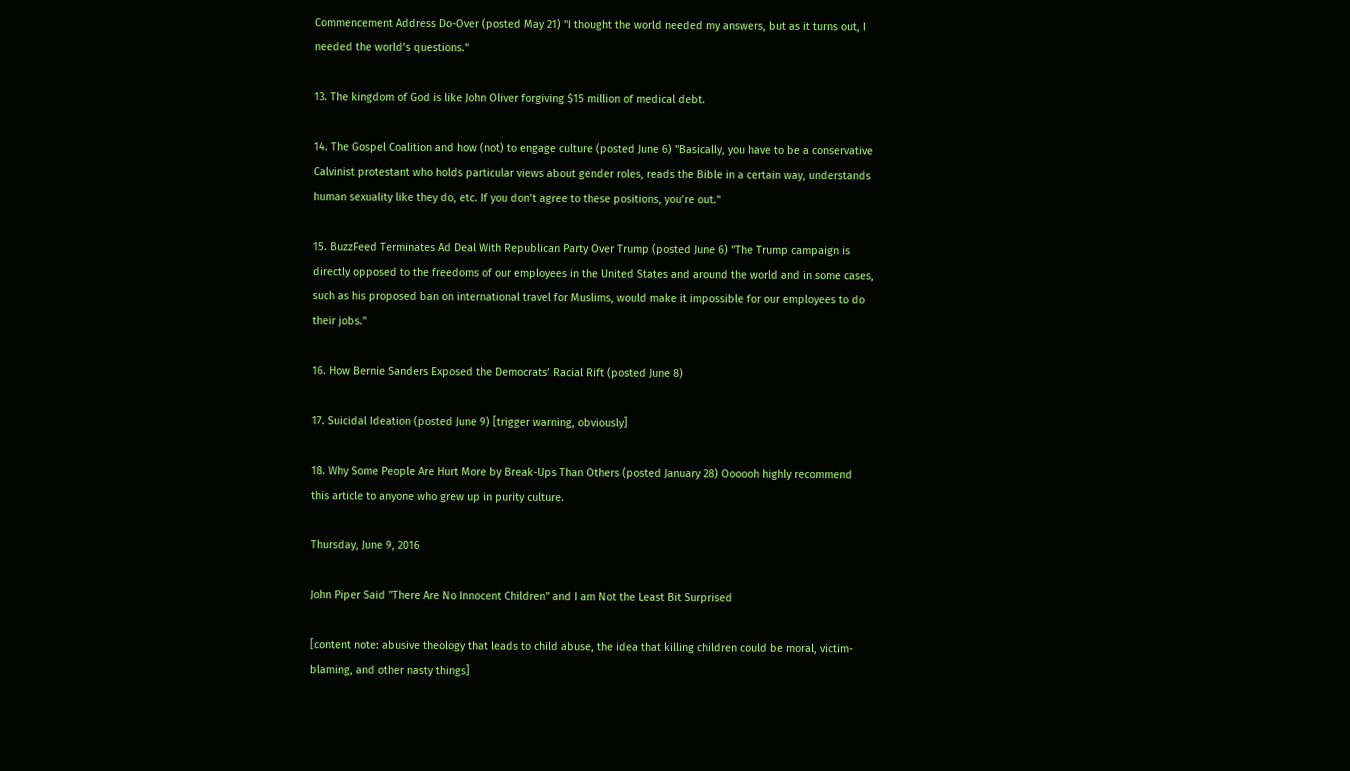Commencement Address Do-Over (posted May 21) "I thought the world needed my answers, but as it turns out, I needed the world’s questions."

13. The kingdom of God is like John Oliver forgiving $15 million of medical debt.

14. The Gospel Coalition and how (not) to engage culture (posted June 6) "Basically, you have to be a conservative Calvinist protestant who holds particular views about gender roles, reads the Bible in a certain way, understands human sexuality like they do, etc. If you don’t agree to these positions, you’re out."

15. BuzzFeed Terminates Ad Deal With Republican Party Over Trump (posted June 6) "The Trump campaign is directly opposed to the freedoms of our employees in the United States and around the world and in some cases, such as his proposed ban on international travel for Muslims, would make it impossible for our employees to do their jobs."

16. How Bernie Sanders Exposed the Democrats’ Racial Rift (posted June 8)

17. Suicidal Ideation (posted June 9) [trigger warning, obviously]

18. Why Some People Are Hurt More by Break-Ups Than Others (posted January 28) Oooooh highly recommend this article to anyone who grew up in purity culture.

Thursday, June 9, 2016

John Piper Said "There Are No Innocent Children" and I am Not the Least Bit Surprised

[content note: abusive theology that leads to child abuse, the idea that killing children could be moral, victim-blaming, and other nasty things]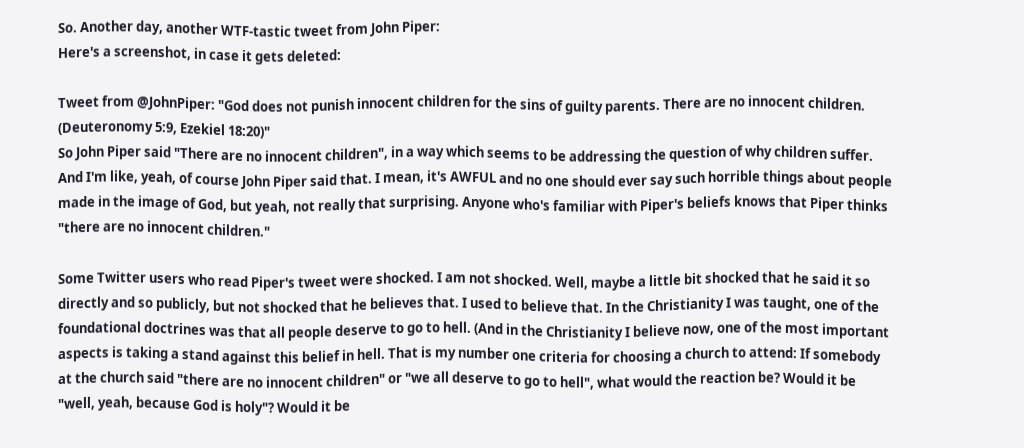So. Another day, another WTF-tastic tweet from John Piper:
Here's a screenshot, in case it gets deleted:

Tweet from @JohnPiper: "God does not punish innocent children for the sins of guilty parents. There are no innocent children. (Deuteronomy 5:9, Ezekiel 18:20)"
So John Piper said "There are no innocent children", in a way which seems to be addressing the question of why children suffer. And I'm like, yeah, of course John Piper said that. I mean, it's AWFUL and no one should ever say such horrible things about people made in the image of God, but yeah, not really that surprising. Anyone who's familiar with Piper's beliefs knows that Piper thinks "there are no innocent children."

Some Twitter users who read Piper's tweet were shocked. I am not shocked. Well, maybe a little bit shocked that he said it so directly and so publicly, but not shocked that he believes that. I used to believe that. In the Christianity I was taught, one of the foundational doctrines was that all people deserve to go to hell. (And in the Christianity I believe now, one of the most important aspects is taking a stand against this belief in hell. That is my number one criteria for choosing a church to attend: If somebody at the church said "there are no innocent children" or "we all deserve to go to hell", what would the reaction be? Would it be "well, yeah, because God is holy"? Would it be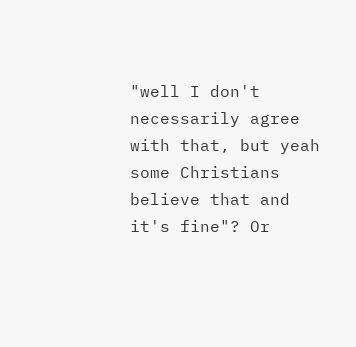"well I don't necessarily agree with that, but yeah some Christians believe that and it's fine"? Or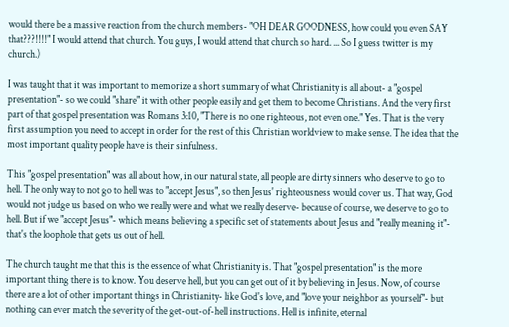would there be a massive reaction from the church members- "OH DEAR GOODNESS, how could you even SAY that???!!!!" I would attend that church. You guys, I would attend that church so hard. ... So I guess twitter is my church.)

I was taught that it was important to memorize a short summary of what Christianity is all about- a "gospel presentation"- so we could "share" it with other people easily and get them to become Christians. And the very first part of that gospel presentation was Romans 3:10, "There is no one righteous, not even one." Yes. That is the very first assumption you need to accept in order for the rest of this Christian worldview to make sense. The idea that the most important quality people have is their sinfulness.

This "gospel presentation" was all about how, in our natural state, all people are dirty sinners who deserve to go to hell. The only way to not go to hell was to "accept Jesus", so then Jesus' righteousness would cover us. That way, God would not judge us based on who we really were and what we really deserve- because of course, we deserve to go to hell. But if we "accept Jesus"- which means believing a specific set of statements about Jesus and "really meaning it"- that's the loophole that gets us out of hell.

The church taught me that this is the essence of what Christianity is. That "gospel presentation" is the more important thing there is to know. You deserve hell, but you can get out of it by believing in Jesus. Now, of course there are a lot of other important things in Christianity- like God's love, and "love your neighbor as yourself"- but nothing can ever match the severity of the get-out-of-hell instructions. Hell is infinite, eternal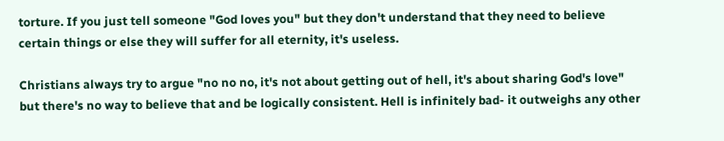torture. If you just tell someone "God loves you" but they don't understand that they need to believe certain things or else they will suffer for all eternity, it's useless.

Christians always try to argue "no no no, it's not about getting out of hell, it's about sharing God's love" but there's no way to believe that and be logically consistent. Hell is infinitely bad- it outweighs any other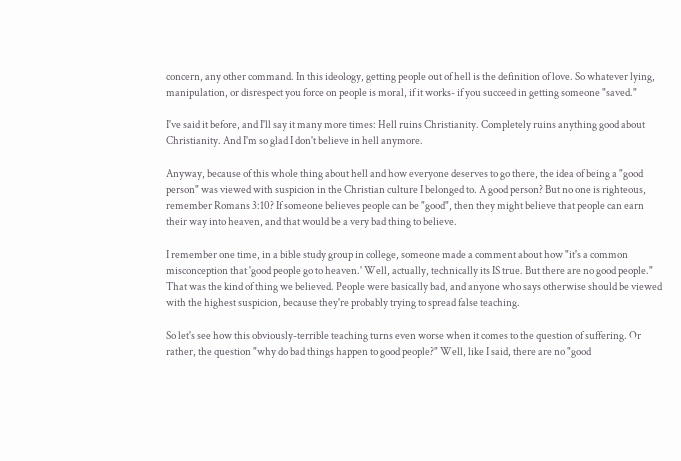concern, any other command. In this ideology, getting people out of hell is the definition of love. So whatever lying, manipulation, or disrespect you force on people is moral, if it works- if you succeed in getting someone "saved."

I've said it before, and I'll say it many more times: Hell ruins Christianity. Completely ruins anything good about Christianity. And I'm so glad I don't believe in hell anymore.

Anyway, because of this whole thing about hell and how everyone deserves to go there, the idea of being a "good person" was viewed with suspicion in the Christian culture I belonged to. A good person? But no one is righteous, remember Romans 3:10? If someone believes people can be "good", then they might believe that people can earn their way into heaven, and that would be a very bad thing to believe.

I remember one time, in a bible study group in college, someone made a comment about how "it's a common misconception that 'good people go to heaven.' Well, actually, technically its IS true. But there are no good people." That was the kind of thing we believed. People were basically bad, and anyone who says otherwise should be viewed with the highest suspicion, because they're probably trying to spread false teaching.

So let's see how this obviously-terrible teaching turns even worse when it comes to the question of suffering. Or rather, the question "why do bad things happen to good people?" Well, like I said, there are no "good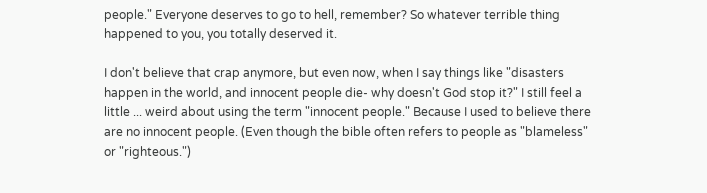people." Everyone deserves to go to hell, remember? So whatever terrible thing happened to you, you totally deserved it.

I don't believe that crap anymore, but even now, when I say things like "disasters happen in the world, and innocent people die- why doesn't God stop it?" I still feel a little ... weird about using the term "innocent people." Because I used to believe there are no innocent people. (Even though the bible often refers to people as "blameless" or "righteous.")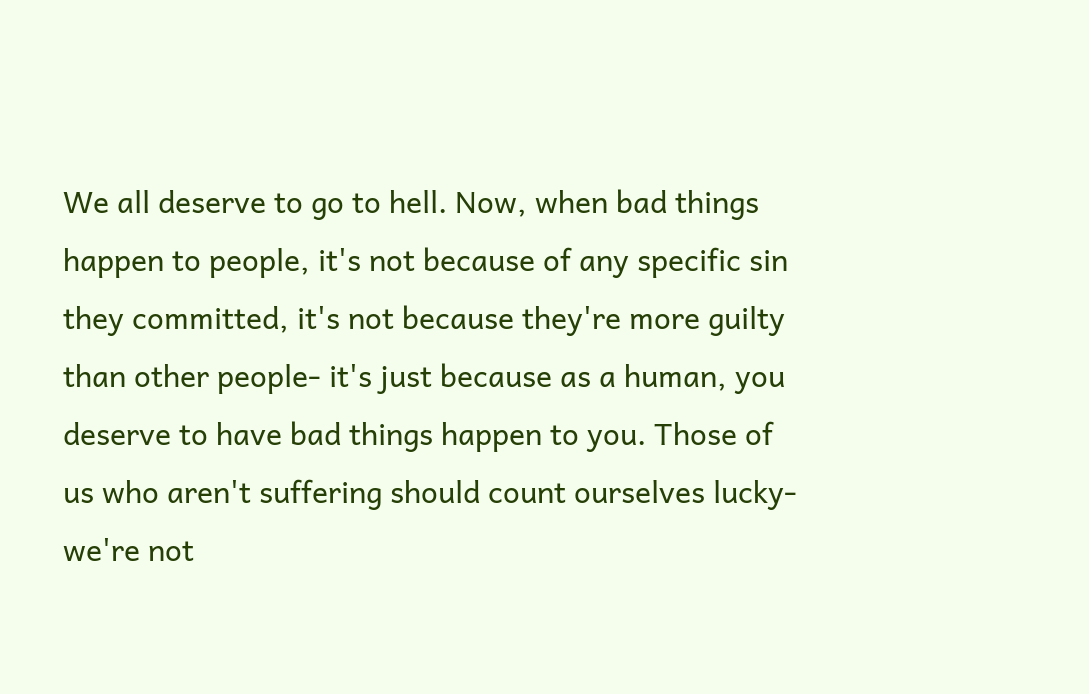We all deserve to go to hell. Now, when bad things happen to people, it's not because of any specific sin they committed, it's not because they're more guilty than other people- it's just because as a human, you deserve to have bad things happen to you. Those of us who aren't suffering should count ourselves lucky- we're not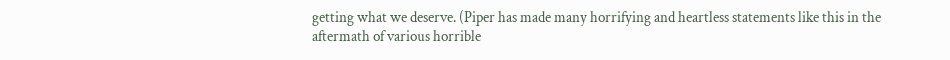getting what we deserve. (Piper has made many horrifying and heartless statements like this in the aftermath of various horrible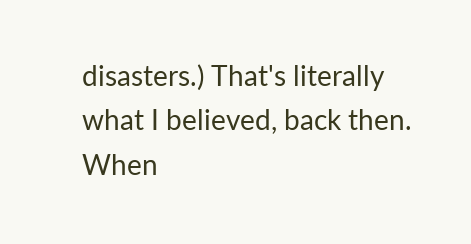disasters.) That's literally what I believed, back then. When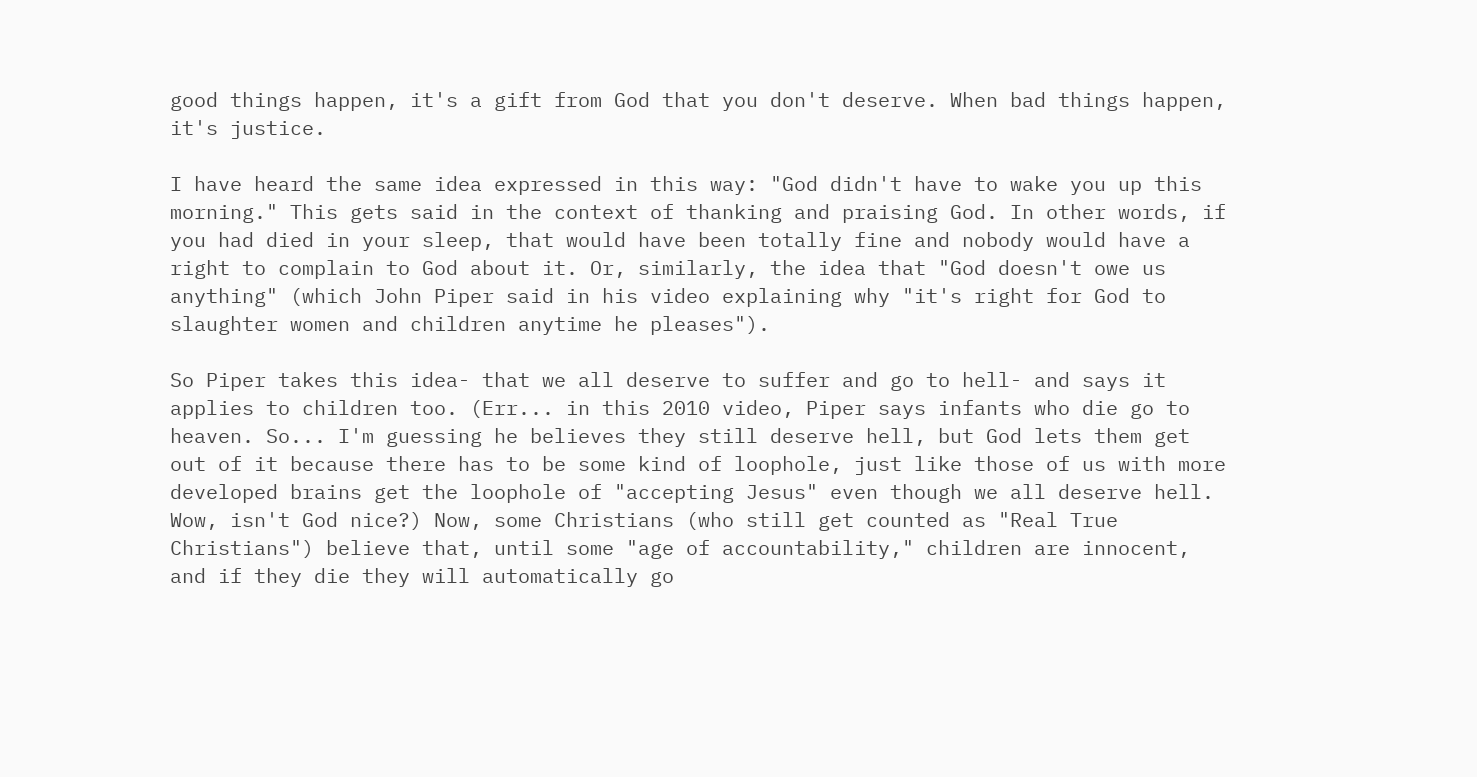good things happen, it's a gift from God that you don't deserve. When bad things happen, it's justice.

I have heard the same idea expressed in this way: "God didn't have to wake you up this morning." This gets said in the context of thanking and praising God. In other words, if you had died in your sleep, that would have been totally fine and nobody would have a right to complain to God about it. Or, similarly, the idea that "God doesn't owe us anything" (which John Piper said in his video explaining why "it's right for God to slaughter women and children anytime he pleases").

So Piper takes this idea- that we all deserve to suffer and go to hell- and says it applies to children too. (Err... in this 2010 video, Piper says infants who die go to heaven. So... I'm guessing he believes they still deserve hell, but God lets them get out of it because there has to be some kind of loophole, just like those of us with more developed brains get the loophole of "accepting Jesus" even though we all deserve hell. Wow, isn't God nice?) Now, some Christians (who still get counted as "Real True Christians") believe that, until some "age of accountability," children are innocent, and if they die they will automatically go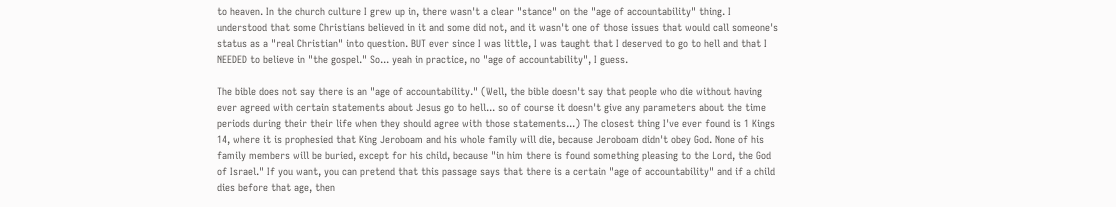to heaven. In the church culture I grew up in, there wasn't a clear "stance" on the "age of accountability" thing. I understood that some Christians believed in it and some did not, and it wasn't one of those issues that would call someone's status as a "real Christian" into question. BUT ever since I was little, I was taught that I deserved to go to hell and that I NEEDED to believe in "the gospel." So... yeah in practice, no "age of accountability", I guess.

The bible does not say there is an "age of accountability." (Well, the bible doesn't say that people who die without having ever agreed with certain statements about Jesus go to hell... so of course it doesn't give any parameters about the time periods during their their life when they should agree with those statements...) The closest thing I've ever found is 1 Kings 14, where it is prophesied that King Jeroboam and his whole family will die, because Jeroboam didn't obey God. None of his family members will be buried, except for his child, because "in him there is found something pleasing to the Lord, the God of Israel." If you want, you can pretend that this passage says that there is a certain "age of accountability" and if a child dies before that age, then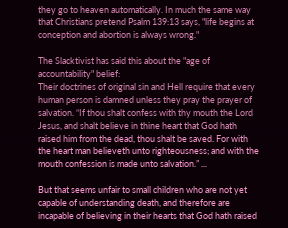they go to heaven automatically. In much the same way that Christians pretend Psalm 139:13 says, "life begins at conception and abortion is always wrong."

The Slacktivist has said this about the "age of accountability" belief:
Their doctrines of original sin and Hell require that every human person is damned unless they pray the prayer of salvation. “If thou shalt confess with thy mouth the Lord Jesus, and shalt believe in thine heart that God hath raised him from the dead, thou shalt be saved. For with the heart man believeth unto righteousness; and with the mouth confession is made unto salvation.” ...

But that seems unfair to small children who are not yet capable of understanding death, and therefore are incapable of believing in their hearts that God hath raised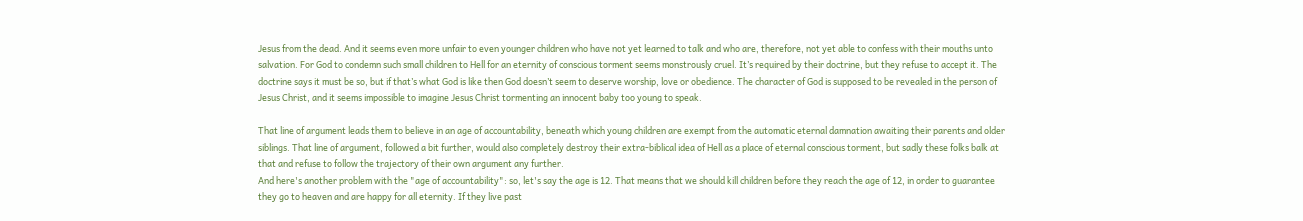Jesus from the dead. And it seems even more unfair to even younger children who have not yet learned to talk and who are, therefore, not yet able to confess with their mouths unto salvation. For God to condemn such small children to Hell for an eternity of conscious torment seems monstrously cruel. It’s required by their doctrine, but they refuse to accept it. The doctrine says it must be so, but if that’s what God is like then God doesn’t seem to deserve worship, love or obedience. The character of God is supposed to be revealed in the person of Jesus Christ, and it seems impossible to imagine Jesus Christ tormenting an innocent baby too young to speak.

That line of argument leads them to believe in an age of accountability, beneath which young children are exempt from the automatic eternal damnation awaiting their parents and older siblings. That line of argument, followed a bit further, would also completely destroy their extra-biblical idea of Hell as a place of eternal conscious torment, but sadly these folks balk at that and refuse to follow the trajectory of their own argument any further.
And here's another problem with the "age of accountability": so, let's say the age is 12. That means that we should kill children before they reach the age of 12, in order to guarantee they go to heaven and are happy for all eternity. If they live past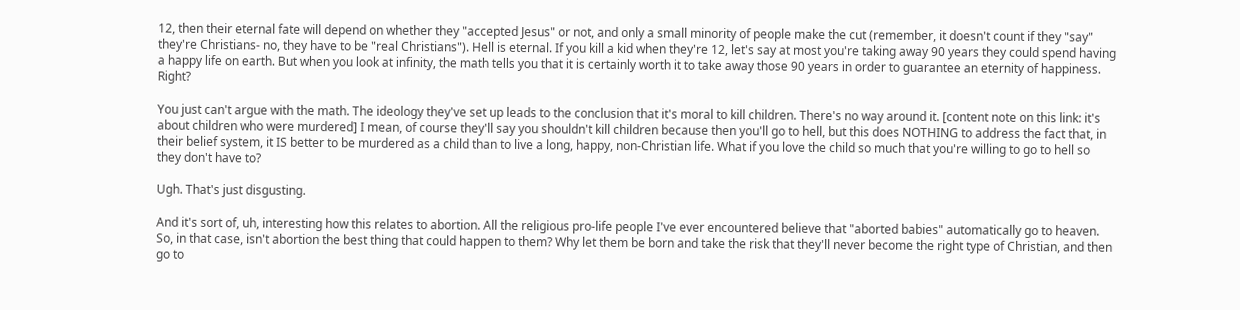12, then their eternal fate will depend on whether they "accepted Jesus" or not, and only a small minority of people make the cut (remember, it doesn't count if they "say" they're Christians- no, they have to be "real Christians"). Hell is eternal. If you kill a kid when they're 12, let's say at most you're taking away 90 years they could spend having a happy life on earth. But when you look at infinity, the math tells you that it is certainly worth it to take away those 90 years in order to guarantee an eternity of happiness. Right?

You just can't argue with the math. The ideology they've set up leads to the conclusion that it's moral to kill children. There's no way around it. [content note on this link: it's about children who were murdered] I mean, of course they'll say you shouldn't kill children because then you'll go to hell, but this does NOTHING to address the fact that, in their belief system, it IS better to be murdered as a child than to live a long, happy, non-Christian life. What if you love the child so much that you're willing to go to hell so they don't have to?

Ugh. That's just disgusting.

And it's sort of, uh, interesting how this relates to abortion. All the religious pro-life people I've ever encountered believe that "aborted babies" automatically go to heaven. So, in that case, isn't abortion the best thing that could happen to them? Why let them be born and take the risk that they'll never become the right type of Christian, and then go to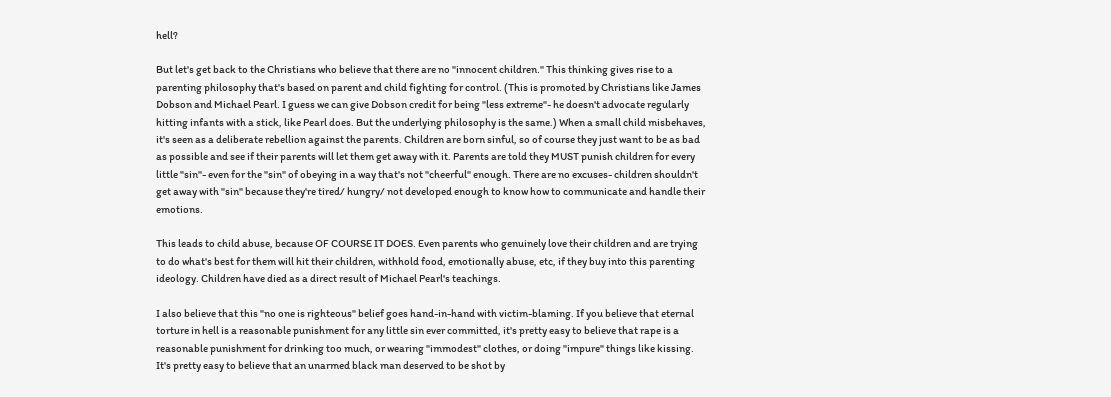hell?

But let's get back to the Christians who believe that there are no "innocent children." This thinking gives rise to a parenting philosophy that's based on parent and child fighting for control. (This is promoted by Christians like James Dobson and Michael Pearl. I guess we can give Dobson credit for being "less extreme"- he doesn't advocate regularly hitting infants with a stick, like Pearl does. But the underlying philosophy is the same.) When a small child misbehaves, it's seen as a deliberate rebellion against the parents. Children are born sinful, so of course they just want to be as bad as possible and see if their parents will let them get away with it. Parents are told they MUST punish children for every little "sin"- even for the "sin" of obeying in a way that's not "cheerful" enough. There are no excuses- children shouldn't get away with "sin" because they're tired/ hungry/ not developed enough to know how to communicate and handle their emotions.

This leads to child abuse, because OF COURSE IT DOES. Even parents who genuinely love their children and are trying to do what's best for them will hit their children, withhold food, emotionally abuse, etc, if they buy into this parenting ideology. Children have died as a direct result of Michael Pearl's teachings.

I also believe that this "no one is righteous" belief goes hand-in-hand with victim-blaming. If you believe that eternal torture in hell is a reasonable punishment for any little sin ever committed, it's pretty easy to believe that rape is a reasonable punishment for drinking too much, or wearing "immodest" clothes, or doing "impure" things like kissing. It's pretty easy to believe that an unarmed black man deserved to be shot by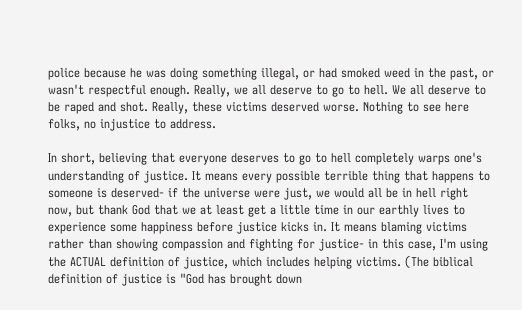police because he was doing something illegal, or had smoked weed in the past, or wasn't respectful enough. Really, we all deserve to go to hell. We all deserve to be raped and shot. Really, these victims deserved worse. Nothing to see here folks, no injustice to address.

In short, believing that everyone deserves to go to hell completely warps one's understanding of justice. It means every possible terrible thing that happens to someone is deserved- if the universe were just, we would all be in hell right now, but thank God that we at least get a little time in our earthly lives to experience some happiness before justice kicks in. It means blaming victims rather than showing compassion and fighting for justice- in this case, I'm using the ACTUAL definition of justice, which includes helping victims. (The biblical definition of justice is "God has brought down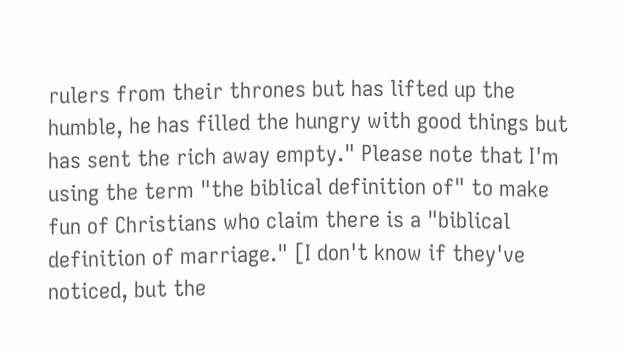rulers from their thrones but has lifted up the humble, he has filled the hungry with good things but has sent the rich away empty." Please note that I'm using the term "the biblical definition of" to make fun of Christians who claim there is a "biblical definition of marriage." [I don't know if they've noticed, but the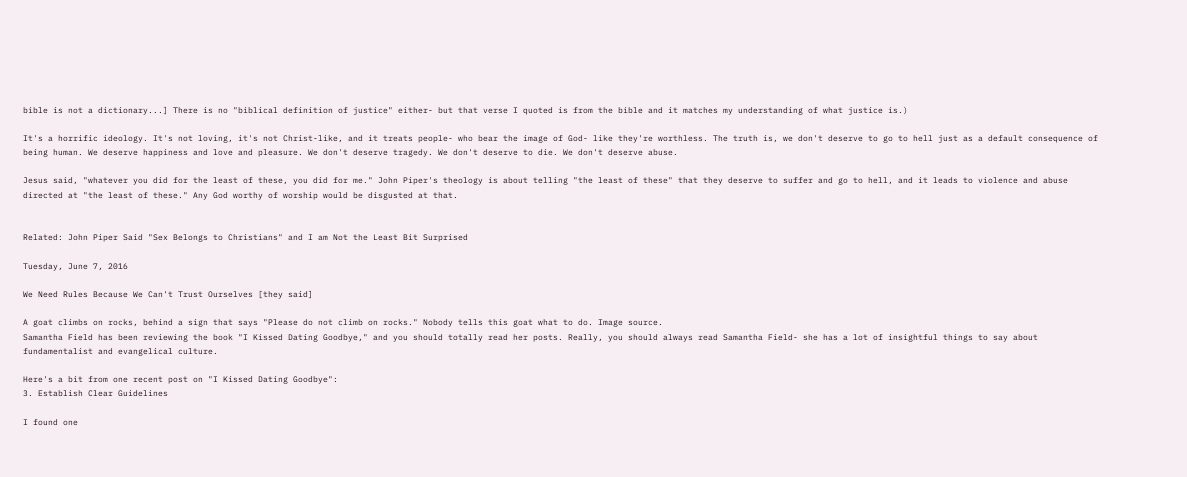bible is not a dictionary...] There is no "biblical definition of justice" either- but that verse I quoted is from the bible and it matches my understanding of what justice is.)

It's a horrific ideology. It's not loving, it's not Christ-like, and it treats people- who bear the image of God- like they're worthless. The truth is, we don't deserve to go to hell just as a default consequence of being human. We deserve happiness and love and pleasure. We don't deserve tragedy. We don't deserve to die. We don't deserve abuse.

Jesus said, "whatever you did for the least of these, you did for me." John Piper's theology is about telling "the least of these" that they deserve to suffer and go to hell, and it leads to violence and abuse directed at "the least of these." Any God worthy of worship would be disgusted at that.


Related: John Piper Said "Sex Belongs to Christians" and I am Not the Least Bit Surprised

Tuesday, June 7, 2016

We Need Rules Because We Can't Trust Ourselves [they said]

A goat climbs on rocks, behind a sign that says "Please do not climb on rocks." Nobody tells this goat what to do. Image source.
Samantha Field has been reviewing the book "I Kissed Dating Goodbye," and you should totally read her posts. Really, you should always read Samantha Field- she has a lot of insightful things to say about fundamentalist and evangelical culture.

Here's a bit from one recent post on "I Kissed Dating Goodbye":
3. Establish Clear Guidelines

I found one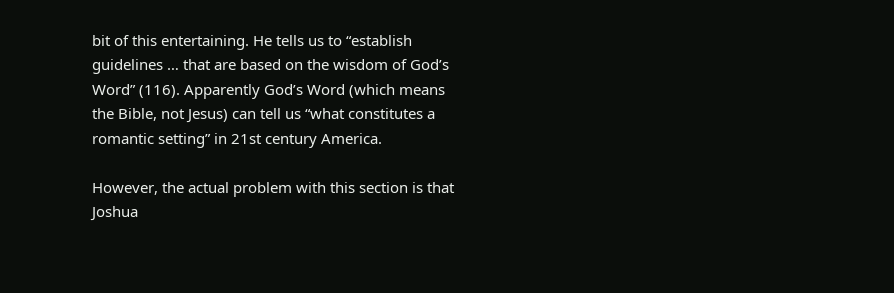bit of this entertaining. He tells us to “establish guidelines … that are based on the wisdom of God’s Word” (116). Apparently God’s Word (which means the Bible, not Jesus) can tell us “what constitutes a romantic setting” in 21st century America.

However, the actual problem with this section is that Joshua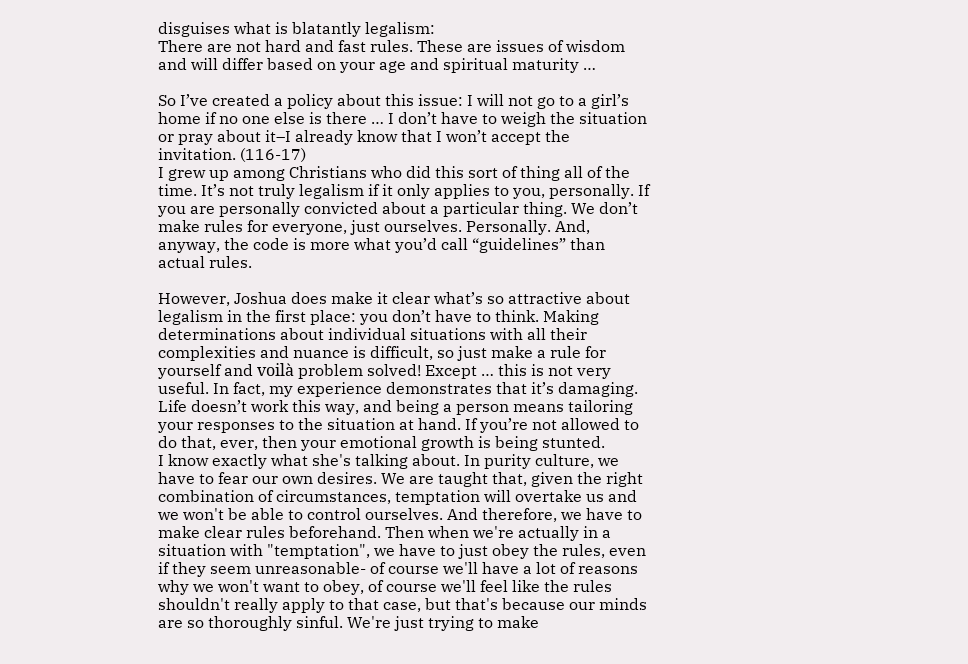disguises what is blatantly legalism:
There are not hard and fast rules. These are issues of wisdom and will differ based on your age and spiritual maturity …

So I’ve created a policy about this issue: I will not go to a girl’s home if no one else is there … I don’t have to weigh the situation or pray about it–I already know that I won’t accept the invitation. (116-17)
I grew up among Christians who did this sort of thing all of the time. It’s not truly legalism if it only applies to you, personally. If you are personally convicted about a particular thing. We don’t make rules for everyone, just ourselves. Personally. And, anyway, the code is more what you’d call “guidelines” than actual rules.

However, Joshua does make it clear what’s so attractive about legalism in the first place: you don’t have to think. Making determinations about individual situations with all their complexities and nuance is difficult, so just make a rule for yourself and voilà problem solved! Except … this is not very useful. In fact, my experience demonstrates that it’s damaging. Life doesn’t work this way, and being a person means tailoring your responses to the situation at hand. If you’re not allowed to do that, ever, then your emotional growth is being stunted.
I know exactly what she's talking about. In purity culture, we have to fear our own desires. We are taught that, given the right combination of circumstances, temptation will overtake us and we won't be able to control ourselves. And therefore, we have to make clear rules beforehand. Then when we're actually in a situation with "temptation", we have to just obey the rules, even if they seem unreasonable- of course we'll have a lot of reasons why we won't want to obey, of course we'll feel like the rules shouldn't really apply to that case, but that's because our minds are so thoroughly sinful. We're just trying to make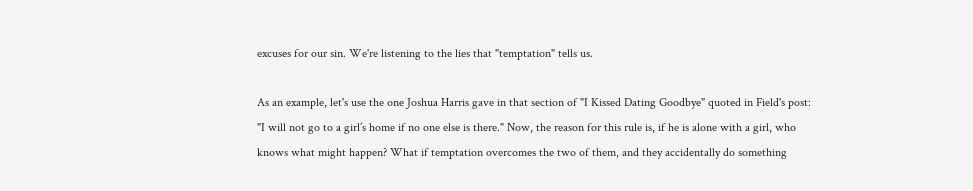excuses for our sin. We're listening to the lies that "temptation" tells us.

As an example, let's use the one Joshua Harris gave in that section of "I Kissed Dating Goodbye" quoted in Field's post: "I will not go to a girl’s home if no one else is there." Now, the reason for this rule is, if he is alone with a girl, who knows what might happen? What if temptation overcomes the two of them, and they accidentally do something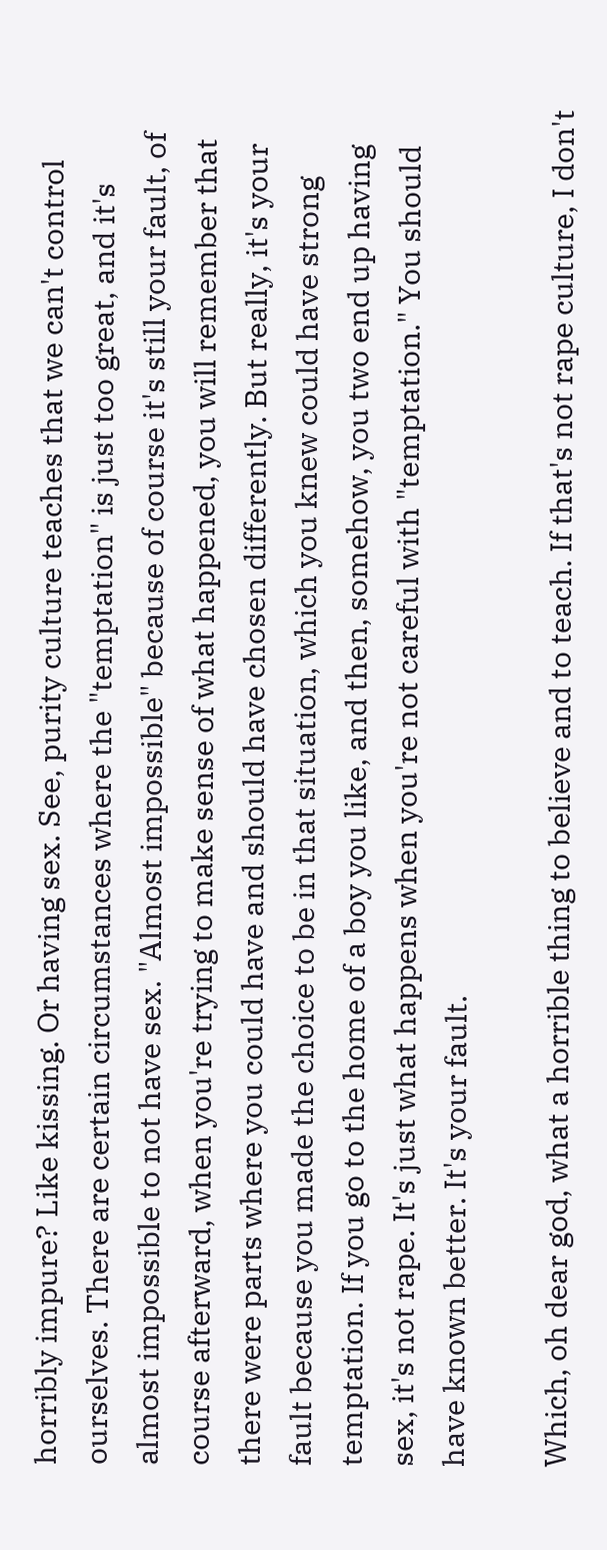horribly impure? Like kissing. Or having sex. See, purity culture teaches that we can't control ourselves. There are certain circumstances where the "temptation" is just too great, and it's almost impossible to not have sex. "Almost impossible" because of course it's still your fault, of course afterward, when you're trying to make sense of what happened, you will remember that there were parts where you could have and should have chosen differently. But really, it's your fault because you made the choice to be in that situation, which you knew could have strong temptation. If you go to the home of a boy you like, and then, somehow, you two end up having sex, it's not rape. It's just what happens when you're not careful with "temptation." You should have known better. It's your fault.

Which, oh dear god, what a horrible thing to believe and to teach. If that's not rape culture, I don't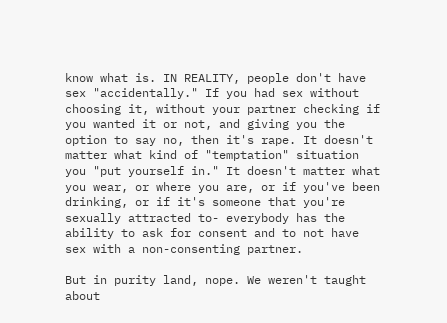know what is. IN REALITY, people don't have sex "accidentally." If you had sex without choosing it, without your partner checking if you wanted it or not, and giving you the option to say no, then it's rape. It doesn't matter what kind of "temptation" situation you "put yourself in." It doesn't matter what you wear, or where you are, or if you've been drinking, or if it's someone that you're sexually attracted to- everybody has the ability to ask for consent and to not have sex with a non-consenting partner.

But in purity land, nope. We weren't taught about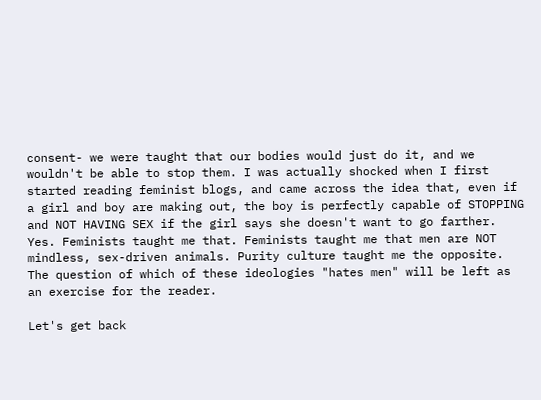consent- we were taught that our bodies would just do it, and we wouldn't be able to stop them. I was actually shocked when I first started reading feminist blogs, and came across the idea that, even if a girl and boy are making out, the boy is perfectly capable of STOPPING and NOT HAVING SEX if the girl says she doesn't want to go farther. Yes. Feminists taught me that. Feminists taught me that men are NOT mindless, sex-driven animals. Purity culture taught me the opposite. The question of which of these ideologies "hates men" will be left as an exercise for the reader.

Let's get back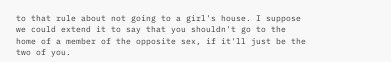to that rule about not going to a girl's house. I suppose we could extend it to say that you shouldn't go to the home of a member of the opposite sex, if it'll just be the two of you.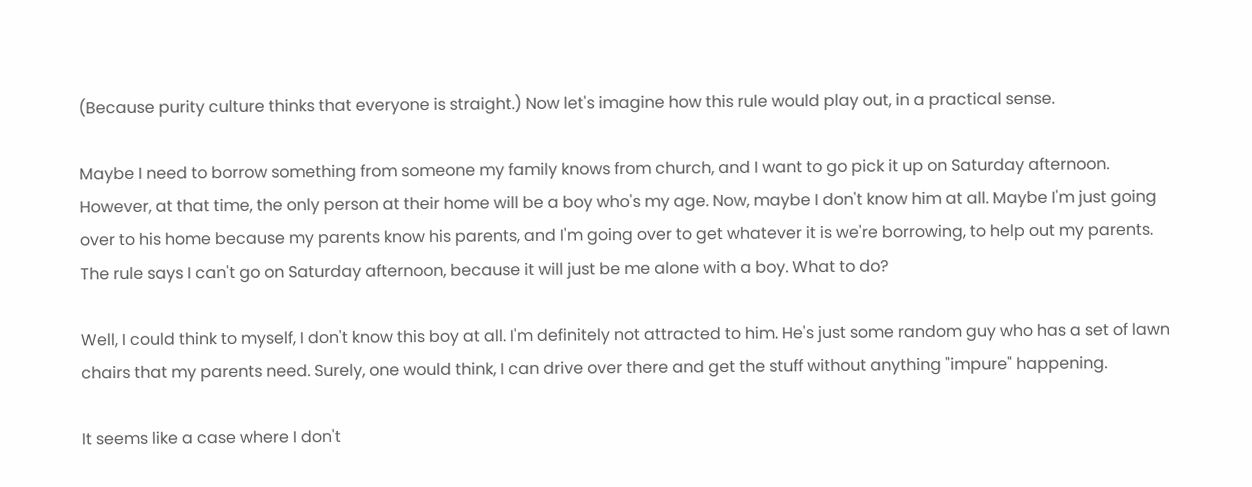(Because purity culture thinks that everyone is straight.) Now let's imagine how this rule would play out, in a practical sense.

Maybe I need to borrow something from someone my family knows from church, and I want to go pick it up on Saturday afternoon. However, at that time, the only person at their home will be a boy who's my age. Now, maybe I don't know him at all. Maybe I'm just going over to his home because my parents know his parents, and I'm going over to get whatever it is we're borrowing, to help out my parents. The rule says I can't go on Saturday afternoon, because it will just be me alone with a boy. What to do?

Well, I could think to myself, I don't know this boy at all. I'm definitely not attracted to him. He's just some random guy who has a set of lawn chairs that my parents need. Surely, one would think, I can drive over there and get the stuff without anything "impure" happening.

It seems like a case where I don't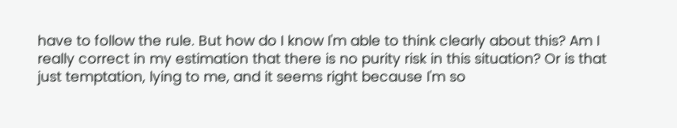have to follow the rule. But how do I know I'm able to think clearly about this? Am I really correct in my estimation that there is no purity risk in this situation? Or is that just temptation, lying to me, and it seems right because I'm so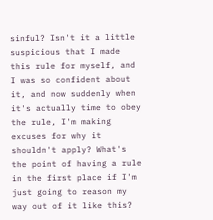sinful? Isn't it a little suspicious that I made this rule for myself, and I was so confident about it, and now suddenly when it's actually time to obey the rule, I'm making excuses for why it shouldn't apply? What's the point of having a rule in the first place if I'm just going to reason my way out of it like this?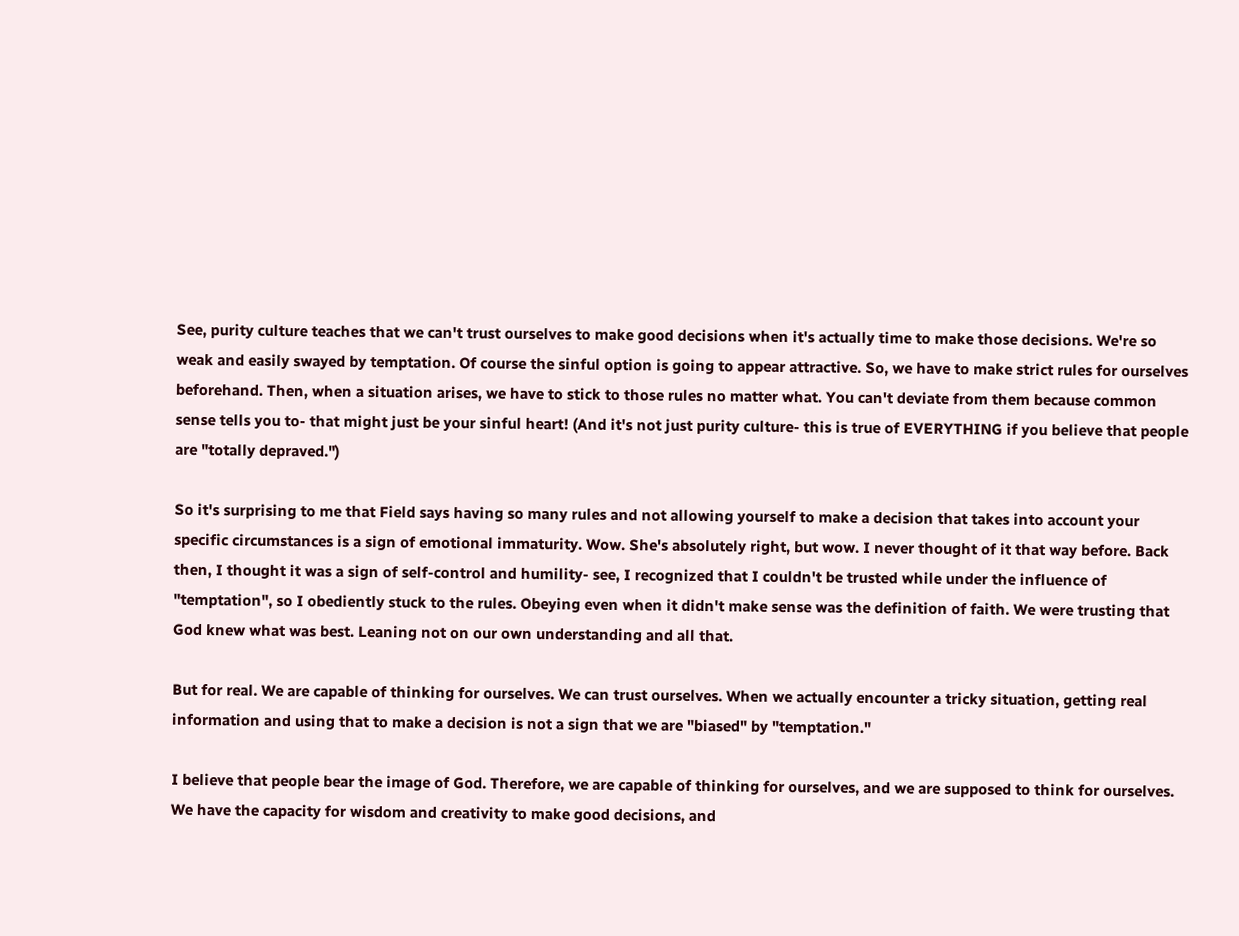See, purity culture teaches that we can't trust ourselves to make good decisions when it's actually time to make those decisions. We're so weak and easily swayed by temptation. Of course the sinful option is going to appear attractive. So, we have to make strict rules for ourselves beforehand. Then, when a situation arises, we have to stick to those rules no matter what. You can't deviate from them because common sense tells you to- that might just be your sinful heart! (And it's not just purity culture- this is true of EVERYTHING if you believe that people are "totally depraved.")

So it's surprising to me that Field says having so many rules and not allowing yourself to make a decision that takes into account your specific circumstances is a sign of emotional immaturity. Wow. She's absolutely right, but wow. I never thought of it that way before. Back then, I thought it was a sign of self-control and humility- see, I recognized that I couldn't be trusted while under the influence of "temptation", so I obediently stuck to the rules. Obeying even when it didn't make sense was the definition of faith. We were trusting that God knew what was best. Leaning not on our own understanding and all that.

But for real. We are capable of thinking for ourselves. We can trust ourselves. When we actually encounter a tricky situation, getting real information and using that to make a decision is not a sign that we are "biased" by "temptation."

I believe that people bear the image of God. Therefore, we are capable of thinking for ourselves, and we are supposed to think for ourselves. We have the capacity for wisdom and creativity to make good decisions, and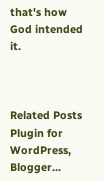that's how God intended it.



Related Posts Plugin for WordPress, Blogger...